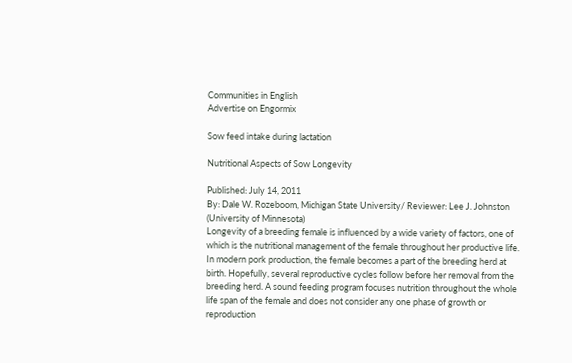Communities in English
Advertise on Engormix

Sow feed intake during lactation

Nutritional Aspects of Sow Longevity

Published: July 14, 2011
By: Dale W. Rozeboom, Michigan State University/ Reviewer: Lee J. Johnston (University of Minnesota)
Longevity of a breeding female is influenced by a wide variety of factors, one of which is the nutritional management of the female throughout her productive life. In modern pork production, the female becomes a part of the breeding herd at birth. Hopefully, several reproductive cycles follow before her removal from the breeding herd. A sound feeding program focuses nutrition throughout the whole life span of the female and does not consider any one phase of growth or reproduction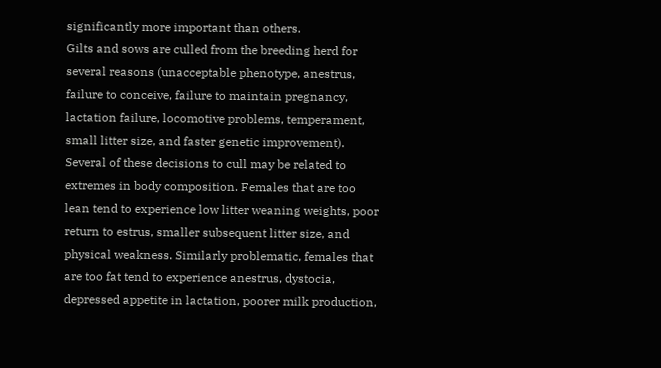significantly more important than others.
Gilts and sows are culled from the breeding herd for several reasons (unacceptable phenotype, anestrus, failure to conceive, failure to maintain pregnancy, lactation failure, locomotive problems, temperament, small litter size, and faster genetic improvement). Several of these decisions to cull may be related to extremes in body composition. Females that are too lean tend to experience low litter weaning weights, poor return to estrus, smaller subsequent litter size, and physical weakness. Similarly problematic, females that are too fat tend to experience anestrus, dystocia, depressed appetite in lactation, poorer milk production,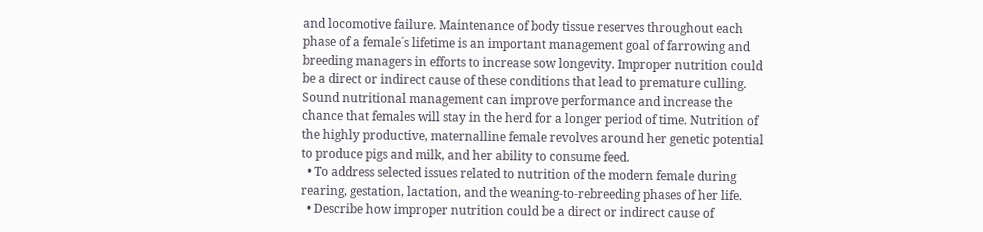and locomotive failure. Maintenance of body tissue reserves throughout each phase of a female´s lifetime is an important management goal of farrowing and breeding managers in efforts to increase sow longevity. Improper nutrition could be a direct or indirect cause of these conditions that lead to premature culling. Sound nutritional management can improve performance and increase the chance that females will stay in the herd for a longer period of time. Nutrition of the highly productive, maternalline female revolves around her genetic potential to produce pigs and milk, and her ability to consume feed.
  • To address selected issues related to nutrition of the modern female during rearing, gestation, lactation, and the weaning-to-rebreeding phases of her life.
  • Describe how improper nutrition could be a direct or indirect cause of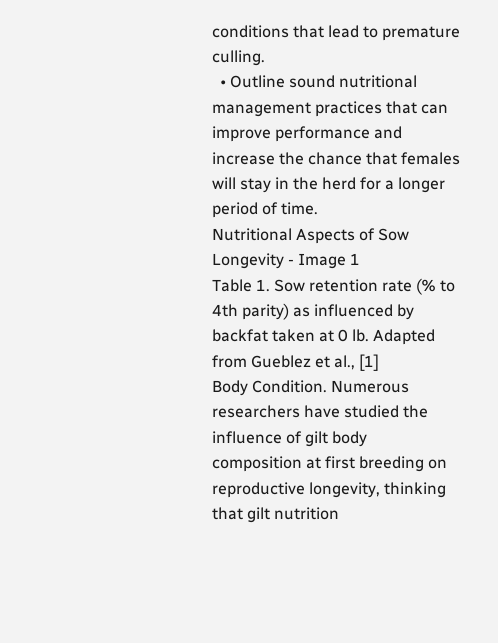conditions that lead to premature culling.
  • Outline sound nutritional management practices that can improve performance and increase the chance that females will stay in the herd for a longer period of time.
Nutritional Aspects of Sow Longevity - Image 1
Table 1. Sow retention rate (% to 4th parity) as influenced by backfat taken at 0 lb. Adapted from Gueblez et al., [1]
Body Condition. Numerous researchers have studied the influence of gilt body composition at first breeding on reproductive longevity, thinking that gilt nutrition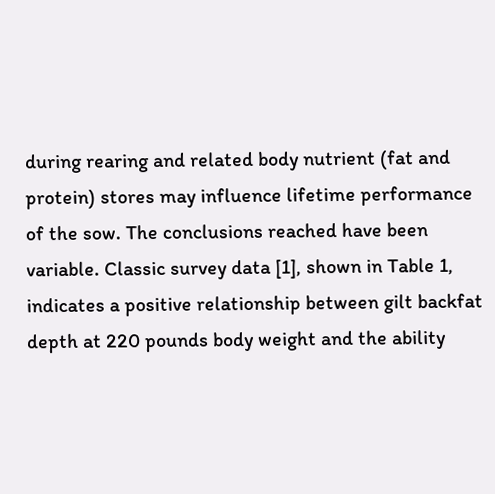during rearing and related body nutrient (fat and protein) stores may influence lifetime performance of the sow. The conclusions reached have been variable. Classic survey data [1], shown in Table 1, indicates a positive relationship between gilt backfat depth at 220 pounds body weight and the ability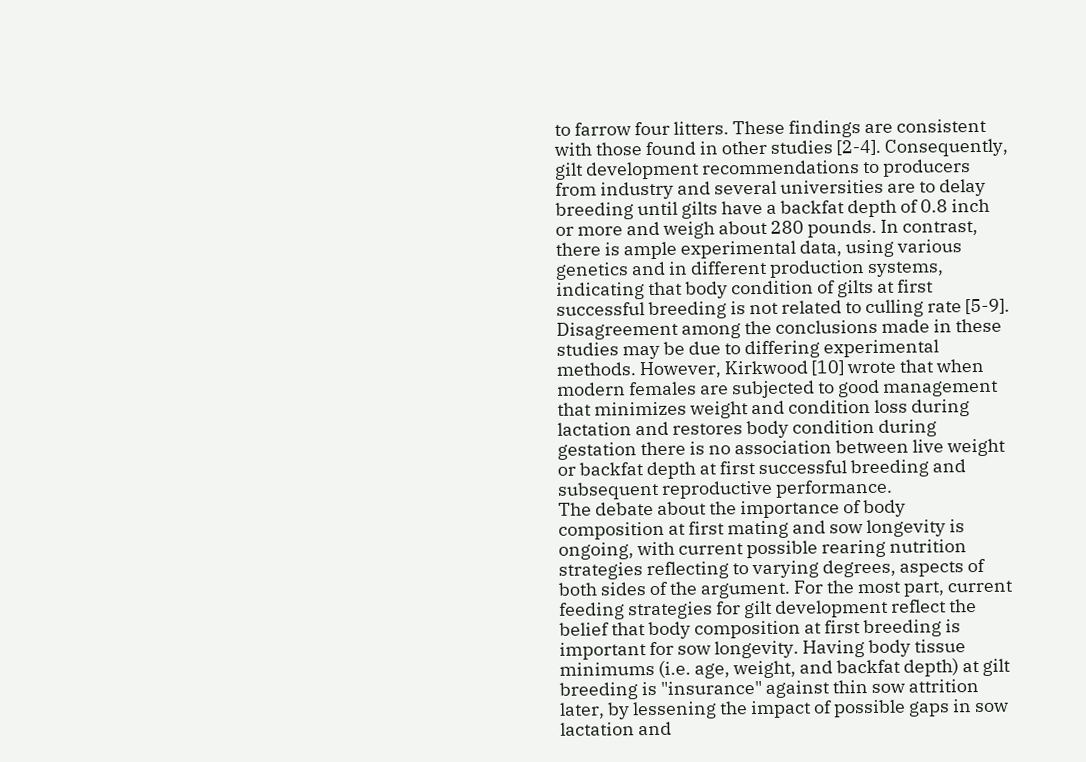to farrow four litters. These findings are consistent with those found in other studies [2-4]. Consequently, gilt development recommendations to producers from industry and several universities are to delay breeding until gilts have a backfat depth of 0.8 inch or more and weigh about 280 pounds. In contrast, there is ample experimental data, using various genetics and in different production systems, indicating that body condition of gilts at first successful breeding is not related to culling rate [5-9]. Disagreement among the conclusions made in these studies may be due to differing experimental methods. However, Kirkwood [10] wrote that when modern females are subjected to good management that minimizes weight and condition loss during lactation and restores body condition during gestation there is no association between live weight or backfat depth at first successful breeding and subsequent reproductive performance.
The debate about the importance of body composition at first mating and sow longevity is ongoing, with current possible rearing nutrition strategies reflecting to varying degrees, aspects of both sides of the argument. For the most part, current feeding strategies for gilt development reflect the belief that body composition at first breeding is important for sow longevity. Having body tissue minimums (i.e. age, weight, and backfat depth) at gilt breeding is "insurance" against thin sow attrition later, by lessening the impact of possible gaps in sow lactation and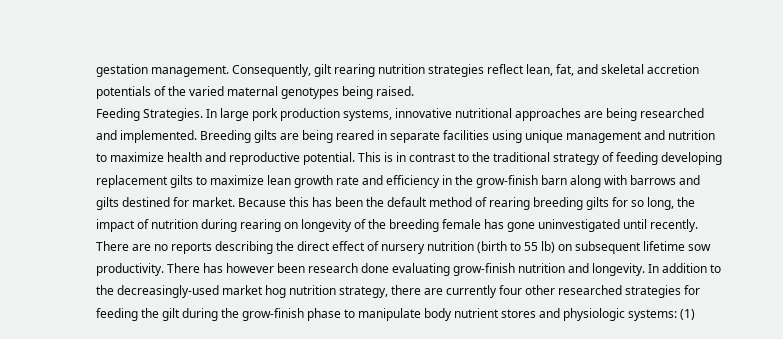gestation management. Consequently, gilt rearing nutrition strategies reflect lean, fat, and skeletal accretion potentials of the varied maternal genotypes being raised.
Feeding Strategies. In large pork production systems, innovative nutritional approaches are being researched and implemented. Breeding gilts are being reared in separate facilities using unique management and nutrition to maximize health and reproductive potential. This is in contrast to the traditional strategy of feeding developing replacement gilts to maximize lean growth rate and efficiency in the grow-finish barn along with barrows and gilts destined for market. Because this has been the default method of rearing breeding gilts for so long, the impact of nutrition during rearing on longevity of the breeding female has gone uninvestigated until recently.
There are no reports describing the direct effect of nursery nutrition (birth to 55 lb) on subsequent lifetime sow productivity. There has however been research done evaluating grow-finish nutrition and longevity. In addition to the decreasingly-used market hog nutrition strategy, there are currently four other researched strategies for feeding the gilt during the grow-finish phase to manipulate body nutrient stores and physiologic systems: (1)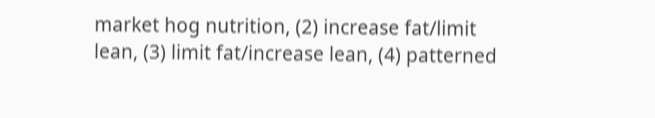market hog nutrition, (2) increase fat/limit lean, (3) limit fat/increase lean, (4) patterned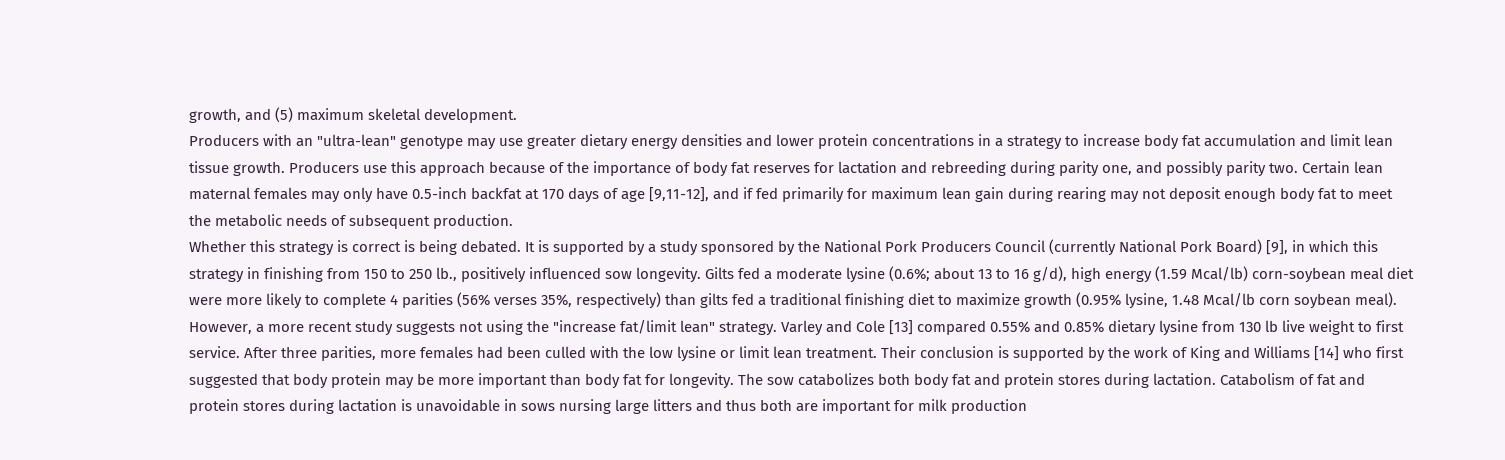growth, and (5) maximum skeletal development.
Producers with an "ultra-lean" genotype may use greater dietary energy densities and lower protein concentrations in a strategy to increase body fat accumulation and limit lean tissue growth. Producers use this approach because of the importance of body fat reserves for lactation and rebreeding during parity one, and possibly parity two. Certain lean maternal females may only have 0.5-inch backfat at 170 days of age [9,11-12], and if fed primarily for maximum lean gain during rearing may not deposit enough body fat to meet the metabolic needs of subsequent production.
Whether this strategy is correct is being debated. It is supported by a study sponsored by the National Pork Producers Council (currently National Pork Board) [9], in which this strategy in finishing from 150 to 250 lb., positively influenced sow longevity. Gilts fed a moderate lysine (0.6%; about 13 to 16 g/d), high energy (1.59 Mcal/lb) corn-soybean meal diet were more likely to complete 4 parities (56% verses 35%, respectively) than gilts fed a traditional finishing diet to maximize growth (0.95% lysine, 1.48 Mcal/lb corn soybean meal). However, a more recent study suggests not using the "increase fat/limit lean" strategy. Varley and Cole [13] compared 0.55% and 0.85% dietary lysine from 130 lb live weight to first service. After three parities, more females had been culled with the low lysine or limit lean treatment. Their conclusion is supported by the work of King and Williams [14] who first suggested that body protein may be more important than body fat for longevity. The sow catabolizes both body fat and protein stores during lactation. Catabolism of fat and protein stores during lactation is unavoidable in sows nursing large litters and thus both are important for milk production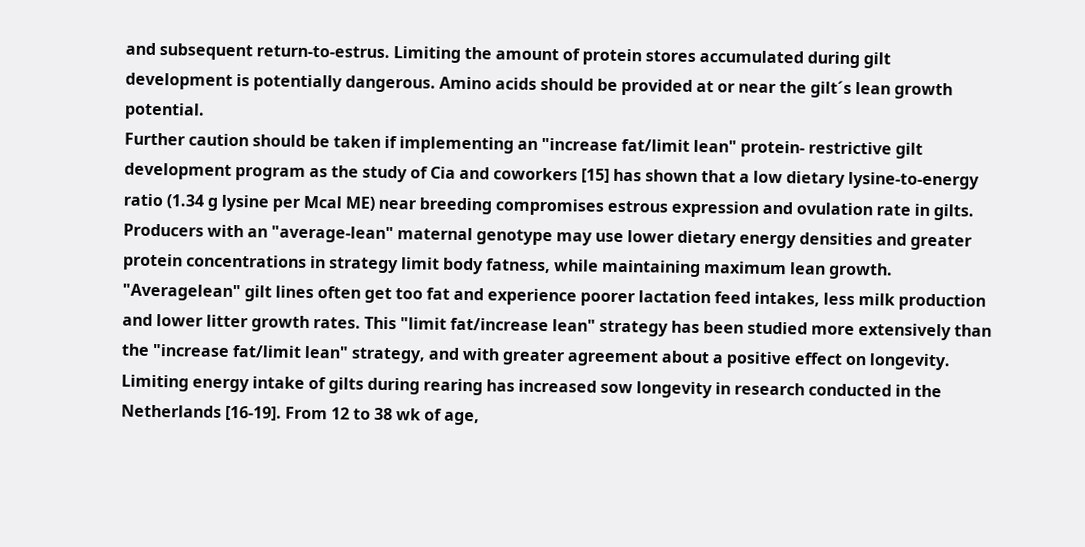and subsequent return-to-estrus. Limiting the amount of protein stores accumulated during gilt development is potentially dangerous. Amino acids should be provided at or near the gilt´s lean growth potential.
Further caution should be taken if implementing an "increase fat/limit lean" protein- restrictive gilt development program as the study of Cia and coworkers [15] has shown that a low dietary lysine-to-energy ratio (1.34 g lysine per Mcal ME) near breeding compromises estrous expression and ovulation rate in gilts.
Producers with an "average-lean" maternal genotype may use lower dietary energy densities and greater protein concentrations in strategy limit body fatness, while maintaining maximum lean growth. "Averagelean" gilt lines often get too fat and experience poorer lactation feed intakes, less milk production and lower litter growth rates. This "limit fat/increase lean" strategy has been studied more extensively than the "increase fat/limit lean" strategy, and with greater agreement about a positive effect on longevity.
Limiting energy intake of gilts during rearing has increased sow longevity in research conducted in the Netherlands [16-19]. From 12 to 38 wk of age,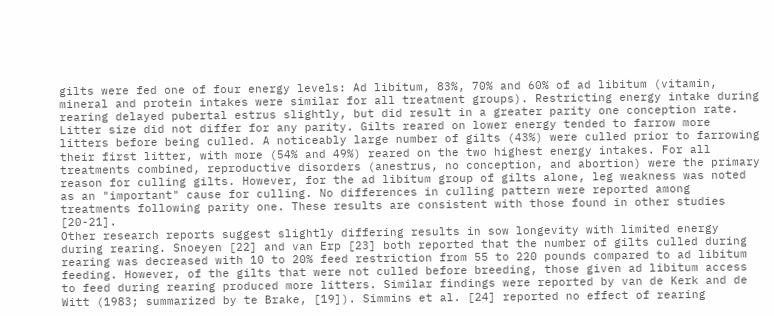gilts were fed one of four energy levels: Ad libitum, 83%, 70% and 60% of ad libitum (vitamin, mineral and protein intakes were similar for all treatment groups). Restricting energy intake during rearing delayed pubertal estrus slightly, but did result in a greater parity one conception rate. Litter size did not differ for any parity. Gilts reared on lower energy tended to farrow more litters before being culled. A noticeably large number of gilts (43%) were culled prior to farrowing their first litter, with more (54% and 49%) reared on the two highest energy intakes. For all treatments combined, reproductive disorders (anestrus, no conception, and abortion) were the primary reason for culling gilts. However, for the ad libitum group of gilts alone, leg weakness was noted as an "important" cause for culling. No differences in culling pattern were reported among treatments following parity one. These results are consistent with those found in other studies [20-21].
Other research reports suggest slightly differing results in sow longevity with limited energy during rearing. Snoeyen [22] and van Erp [23] both reported that the number of gilts culled during rearing was decreased with 10 to 20% feed restriction from 55 to 220 pounds compared to ad libitum feeding. However, of the gilts that were not culled before breeding, those given ad libitum access to feed during rearing produced more litters. Similar findings were reported by van de Kerk and de Witt (1983; summarized by te Brake, [19]). Simmins et al. [24] reported no effect of rearing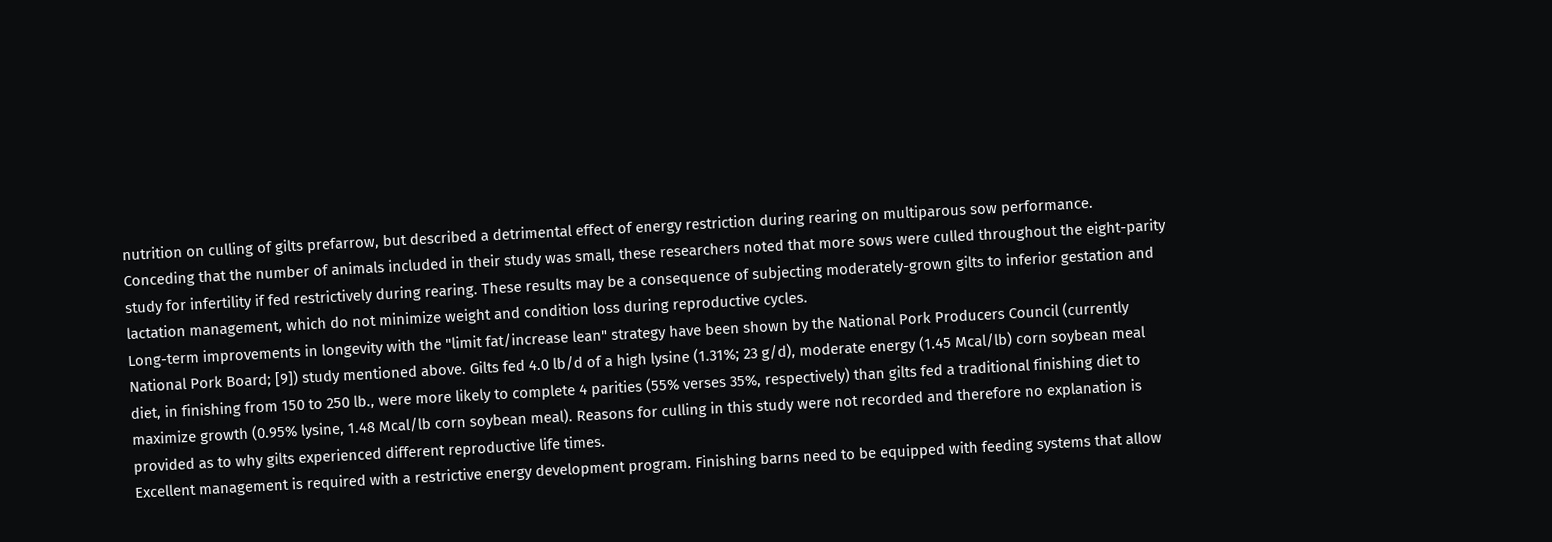nutrition on culling of gilts prefarrow, but described a detrimental effect of energy restriction during rearing on multiparous sow performance. Conceding that the number of animals included in their study was small, these researchers noted that more sows were culled throughout the eight-parity study for infertility if fed restrictively during rearing. These results may be a consequence of subjecting moderately-grown gilts to inferior gestation and lactation management, which do not minimize weight and condition loss during reproductive cycles.
Long-term improvements in longevity with the "limit fat/increase lean" strategy have been shown by the National Pork Producers Council (currently National Pork Board; [9]) study mentioned above. Gilts fed 4.0 lb/d of a high lysine (1.31%; 23 g/d), moderate energy (1.45 Mcal/lb) corn soybean meal diet, in finishing from 150 to 250 lb., were more likely to complete 4 parities (55% verses 35%, respectively) than gilts fed a traditional finishing diet to maximize growth (0.95% lysine, 1.48 Mcal/lb corn soybean meal). Reasons for culling in this study were not recorded and therefore no explanation is provided as to why gilts experienced different reproductive life times.
Excellent management is required with a restrictive energy development program. Finishing barns need to be equipped with feeding systems that allow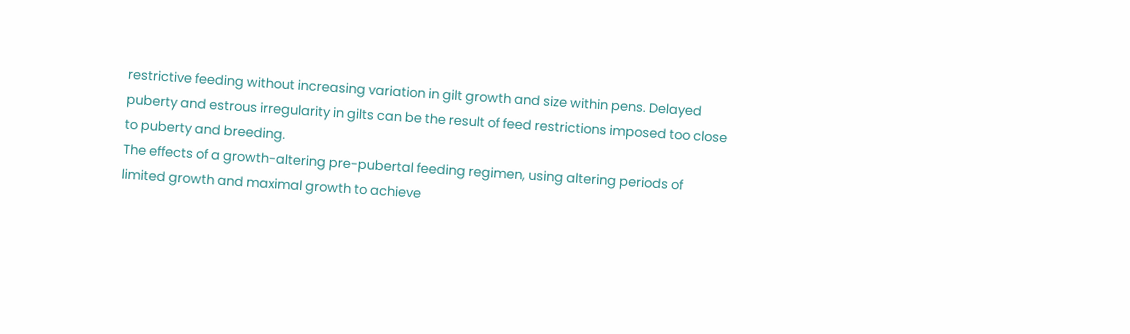restrictive feeding without increasing variation in gilt growth and size within pens. Delayed puberty and estrous irregularity in gilts can be the result of feed restrictions imposed too close to puberty and breeding.
The effects of a growth-altering pre-pubertal feeding regimen, using altering periods of limited growth and maximal growth to achieve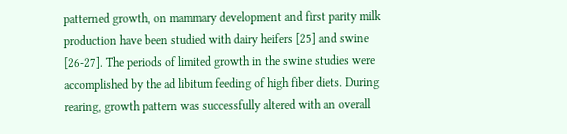patterned growth, on mammary development and first parity milk production have been studied with dairy heifers [25] and swine [26-27]. The periods of limited growth in the swine studies were accomplished by the ad libitum feeding of high fiber diets. During rearing, growth pattern was successfully altered with an overall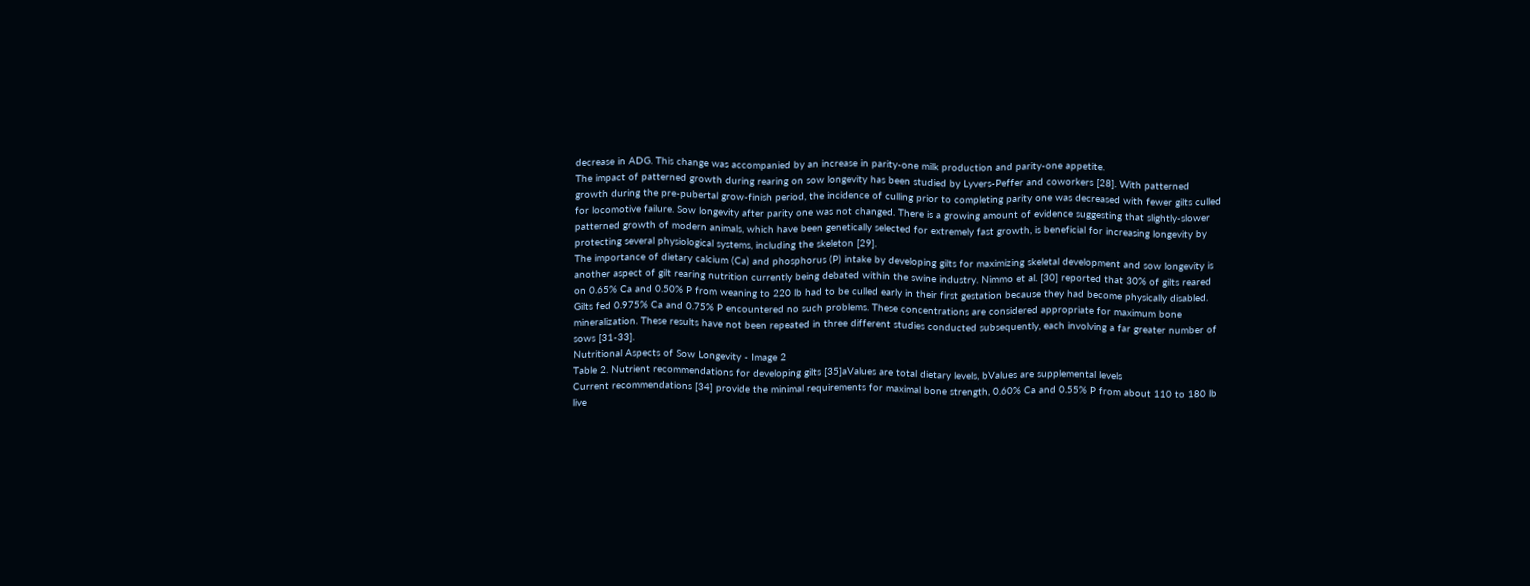decrease in ADG. This change was accompanied by an increase in parity-one milk production and parity-one appetite.
The impact of patterned growth during rearing on sow longevity has been studied by Lyvers-Peffer and coworkers [28]. With patterned growth during the pre-pubertal grow-finish period, the incidence of culling prior to completing parity one was decreased with fewer gilts culled for locomotive failure. Sow longevity after parity one was not changed. There is a growing amount of evidence suggesting that slightly-slower patterned growth of modern animals, which have been genetically selected for extremely fast growth, is beneficial for increasing longevity by protecting several physiological systems, including the skeleton [29].
The importance of dietary calcium (Ca) and phosphorus (P) intake by developing gilts for maximizing skeletal development and sow longevity is another aspect of gilt rearing nutrition currently being debated within the swine industry. Nimmo et al. [30] reported that 30% of gilts reared on 0.65% Ca and 0.50% P from weaning to 220 lb had to be culled early in their first gestation because they had become physically disabled. Gilts fed 0.975% Ca and 0.75% P encountered no such problems. These concentrations are considered appropriate for maximum bone mineralization. These results have not been repeated in three different studies conducted subsequently, each involving a far greater number of sows [31-33].
Nutritional Aspects of Sow Longevity - Image 2
Table 2. Nutrient recommendations for developing gilts [35]aValues are total dietary levels, bValues are supplemental levels
Current recommendations [34] provide the minimal requirements for maximal bone strength, 0.60% Ca and 0.55% P from about 110 to 180 lb live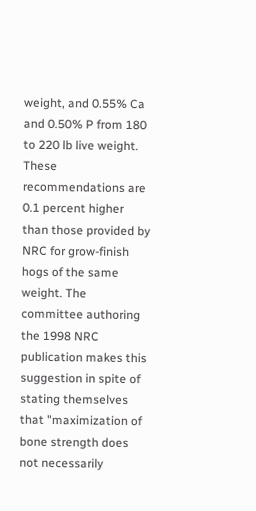weight, and 0.55% Ca and 0.50% P from 180 to 220 lb live weight. These recommendations are 0.1 percent higher than those provided by NRC for grow-finish hogs of the same weight. The committee authoring the 1998 NRC publication makes this suggestion in spite of stating themselves that "maximization of bone strength does not necessarily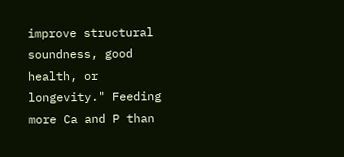improve structural soundness, good health, or longevity." Feeding more Ca and P than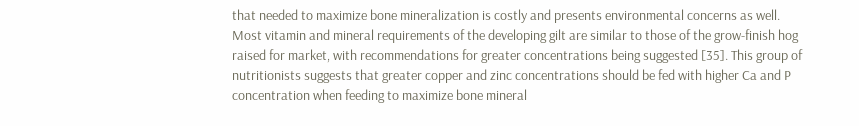that needed to maximize bone mineralization is costly and presents environmental concerns as well.
Most vitamin and mineral requirements of the developing gilt are similar to those of the grow-finish hog raised for market, with recommendations for greater concentrations being suggested [35]. This group of nutritionists suggests that greater copper and zinc concentrations should be fed with higher Ca and P concentration when feeding to maximize bone mineral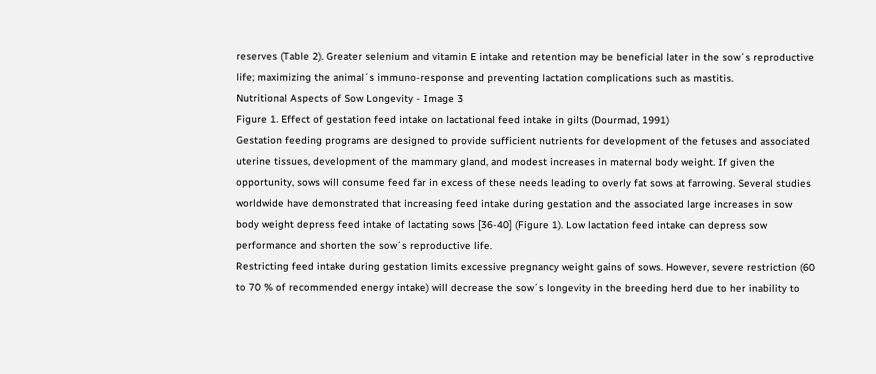reserves (Table 2). Greater selenium and vitamin E intake and retention may be beneficial later in the sow´s reproductive life; maximizing the animal´s immuno-response and preventing lactation complications such as mastitis.
Nutritional Aspects of Sow Longevity - Image 3
Figure 1. Effect of gestation feed intake on lactational feed intake in gilts (Dourmad, 1991)
Gestation feeding programs are designed to provide sufficient nutrients for development of the fetuses and associated uterine tissues, development of the mammary gland, and modest increases in maternal body weight. If given the opportunity, sows will consume feed far in excess of these needs leading to overly fat sows at farrowing. Several studies worldwide have demonstrated that increasing feed intake during gestation and the associated large increases in sow body weight depress feed intake of lactating sows [36-40] (Figure 1). Low lactation feed intake can depress sow performance and shorten the sow´s reproductive life.
Restricting feed intake during gestation limits excessive pregnancy weight gains of sows. However, severe restriction (60 to 70 % of recommended energy intake) will decrease the sow´s longevity in the breeding herd due to her inability to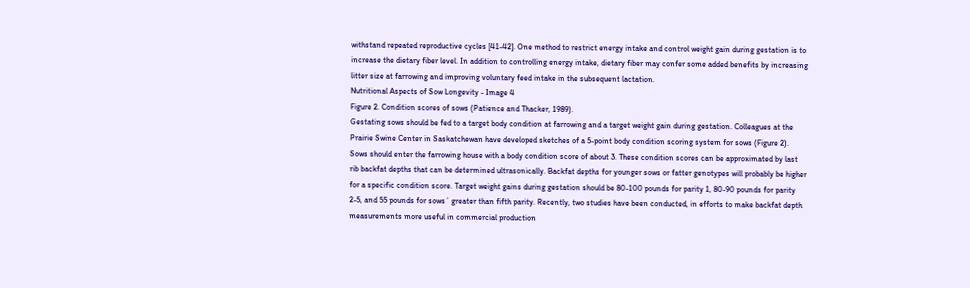withstand repeated reproductive cycles [41-42]. One method to restrict energy intake and control weight gain during gestation is to increase the dietary fiber level. In addition to controlling energy intake, dietary fiber may confer some added benefits by increasing litter size at farrowing and improving voluntary feed intake in the subsequent lactation.
Nutritional Aspects of Sow Longevity - Image 4
Figure 2. Condition scores of sows (Patience and Thacker, 1989).
Gestating sows should be fed to a target body condition at farrowing and a target weight gain during gestation. Colleagues at the Prairie Swine Center in Saskatchewan have developed sketches of a 5-point body condition scoring system for sows (Figure 2). Sows should enter the farrowing house with a body condition score of about 3. These condition scores can be approximated by last rib backfat depths that can be determined ultrasonically. Backfat depths for younger sows or fatter genotypes will probably be higher for a specific condition score. Target weight gains during gestation should be 80-100 pounds for parity 1, 80-90 pounds for parity 2-5, and 55 pounds for sows´ greater than fifth parity. Recently, two studies have been conducted, in efforts to make backfat depth measurements more useful in commercial production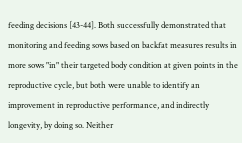feeding decisions [43-44]. Both successfully demonstrated that monitoring and feeding sows based on backfat measures results in more sows "in" their targeted body condition at given points in the reproductive cycle, but both were unable to identify an improvement in reproductive performance, and indirectly longevity, by doing so. Neither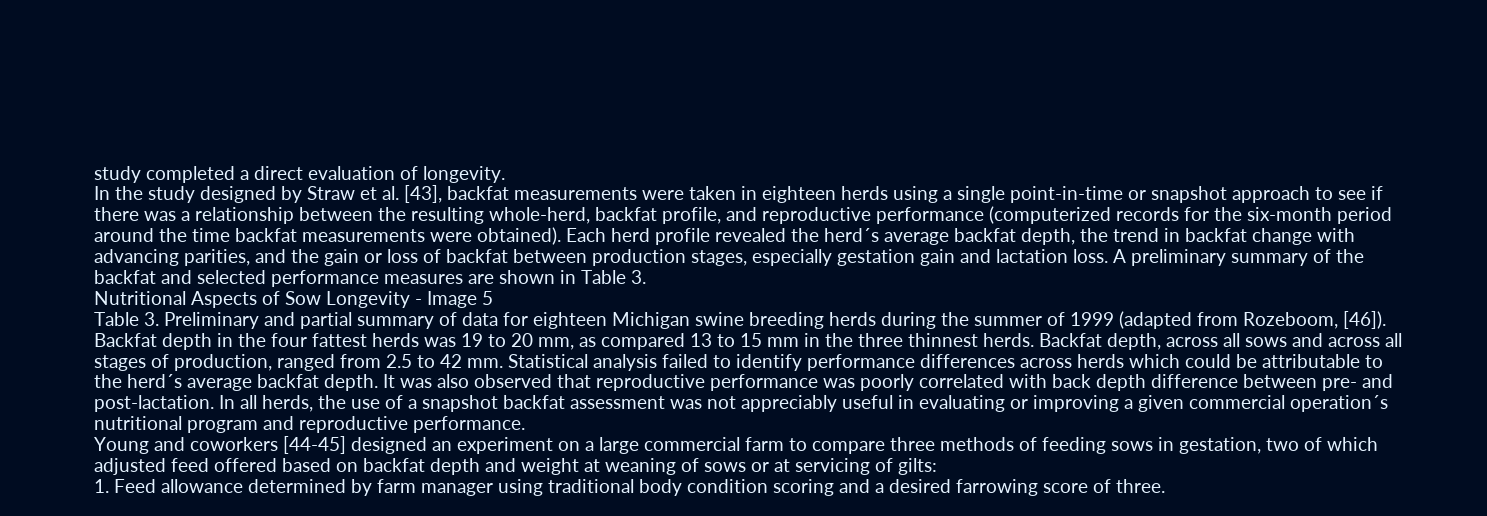study completed a direct evaluation of longevity.
In the study designed by Straw et al. [43], backfat measurements were taken in eighteen herds using a single point-in-time or snapshot approach to see if there was a relationship between the resulting whole-herd, backfat profile, and reproductive performance (computerized records for the six-month period around the time backfat measurements were obtained). Each herd profile revealed the herd´s average backfat depth, the trend in backfat change with advancing parities, and the gain or loss of backfat between production stages, especially gestation gain and lactation loss. A preliminary summary of the backfat and selected performance measures are shown in Table 3.
Nutritional Aspects of Sow Longevity - Image 5
Table 3. Preliminary and partial summary of data for eighteen Michigan swine breeding herds during the summer of 1999 (adapted from Rozeboom, [46]).
Backfat depth in the four fattest herds was 19 to 20 mm, as compared 13 to 15 mm in the three thinnest herds. Backfat depth, across all sows and across all stages of production, ranged from 2.5 to 42 mm. Statistical analysis failed to identify performance differences across herds which could be attributable to the herd´s average backfat depth. It was also observed that reproductive performance was poorly correlated with back depth difference between pre- and post-lactation. In all herds, the use of a snapshot backfat assessment was not appreciably useful in evaluating or improving a given commercial operation´s nutritional program and reproductive performance.
Young and coworkers [44-45] designed an experiment on a large commercial farm to compare three methods of feeding sows in gestation, two of which adjusted feed offered based on backfat depth and weight at weaning of sows or at servicing of gilts:
1. Feed allowance determined by farm manager using traditional body condition scoring and a desired farrowing score of three.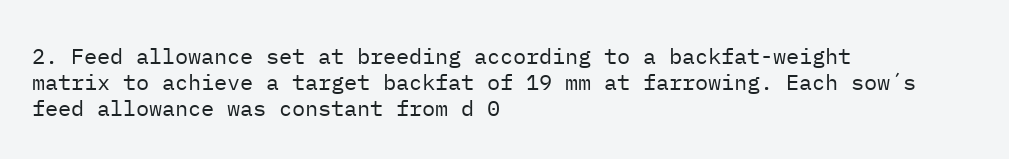2. Feed allowance set at breeding according to a backfat-weight matrix to achieve a target backfat of 19 mm at farrowing. Each sow´s feed allowance was constant from d 0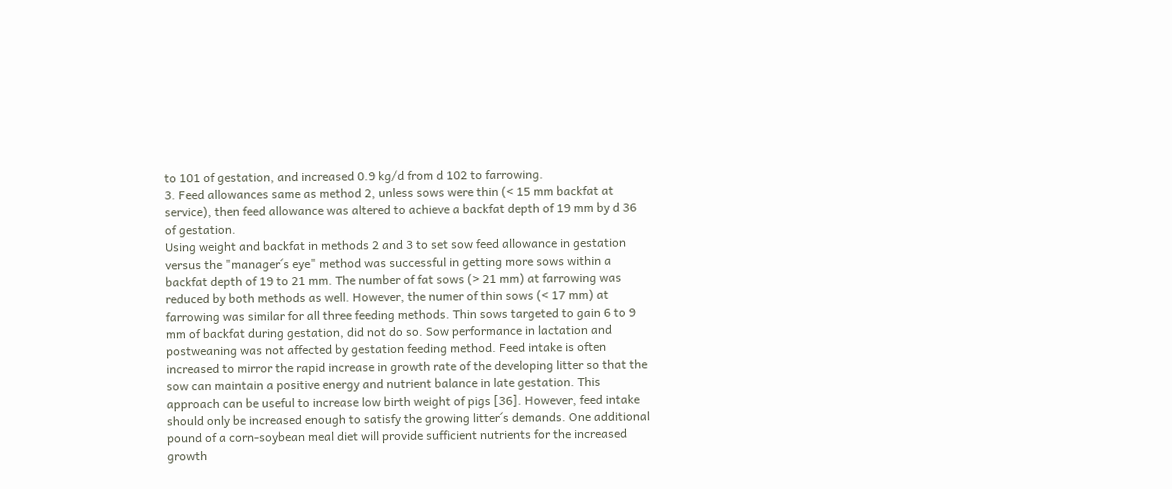to 101 of gestation, and increased 0.9 kg/d from d 102 to farrowing.
3. Feed allowances same as method 2, unless sows were thin (< 15 mm backfat at service), then feed allowance was altered to achieve a backfat depth of 19 mm by d 36 of gestation.
Using weight and backfat in methods 2 and 3 to set sow feed allowance in gestation versus the "manager´s eye" method was successful in getting more sows within a backfat depth of 19 to 21 mm. The number of fat sows (> 21 mm) at farrowing was reduced by both methods as well. However, the numer of thin sows (< 17 mm) at farrowing was similar for all three feeding methods. Thin sows targeted to gain 6 to 9 mm of backfat during gestation, did not do so. Sow performance in lactation and postweaning was not affected by gestation feeding method. Feed intake is often increased to mirror the rapid increase in growth rate of the developing litter so that the sow can maintain a positive energy and nutrient balance in late gestation. This approach can be useful to increase low birth weight of pigs [36]. However, feed intake should only be increased enough to satisfy the growing litter´s demands. One additional pound of a corn-soybean meal diet will provide sufficient nutrients for the increased growth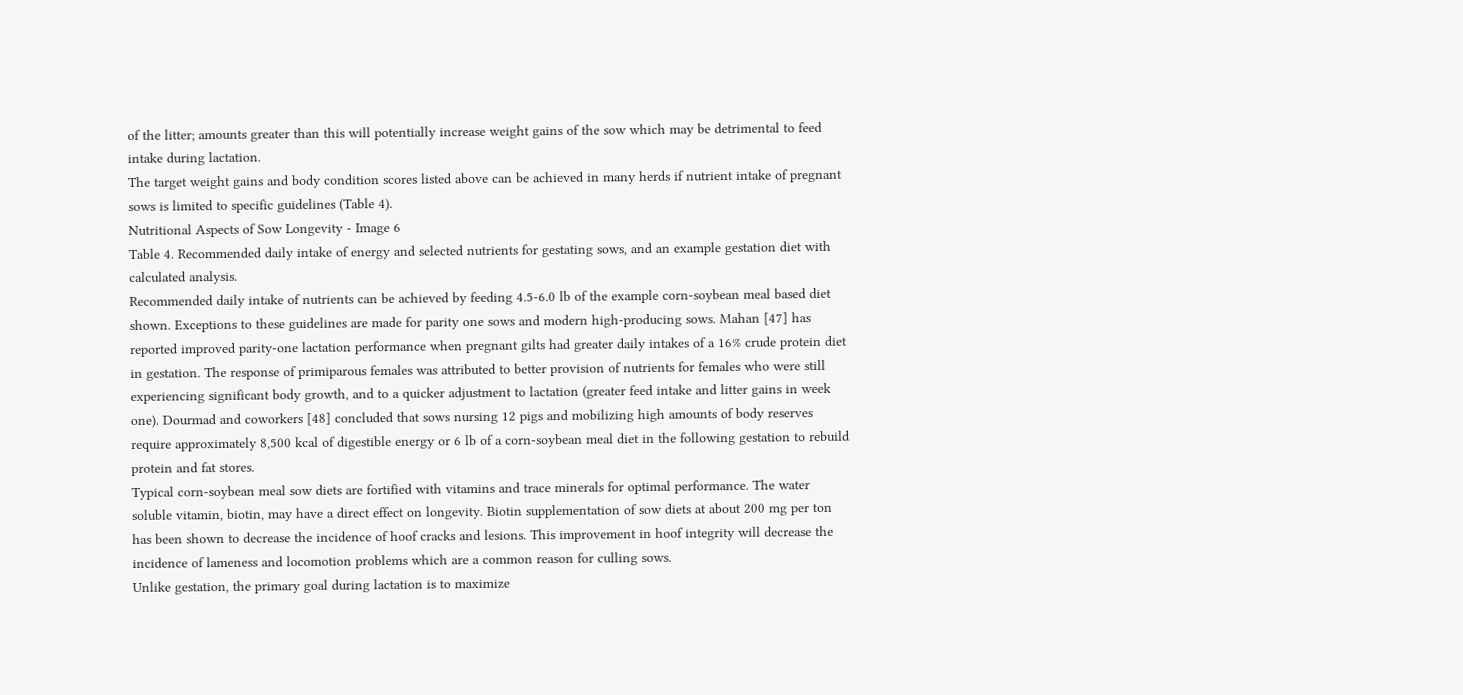of the litter; amounts greater than this will potentially increase weight gains of the sow which may be detrimental to feed intake during lactation.
The target weight gains and body condition scores listed above can be achieved in many herds if nutrient intake of pregnant sows is limited to specific guidelines (Table 4).
Nutritional Aspects of Sow Longevity - Image 6
Table 4. Recommended daily intake of energy and selected nutrients for gestating sows, and an example gestation diet with calculated analysis.
Recommended daily intake of nutrients can be achieved by feeding 4.5-6.0 lb of the example corn-soybean meal based diet shown. Exceptions to these guidelines are made for parity one sows and modern high-producing sows. Mahan [47] has reported improved parity-one lactation performance when pregnant gilts had greater daily intakes of a 16% crude protein diet in gestation. The response of primiparous females was attributed to better provision of nutrients for females who were still experiencing significant body growth, and to a quicker adjustment to lactation (greater feed intake and litter gains in week one). Dourmad and coworkers [48] concluded that sows nursing 12 pigs and mobilizing high amounts of body reserves require approximately 8,500 kcal of digestible energy or 6 lb of a corn-soybean meal diet in the following gestation to rebuild protein and fat stores.
Typical corn-soybean meal sow diets are fortified with vitamins and trace minerals for optimal performance. The water soluble vitamin, biotin, may have a direct effect on longevity. Biotin supplementation of sow diets at about 200 mg per ton has been shown to decrease the incidence of hoof cracks and lesions. This improvement in hoof integrity will decrease the incidence of lameness and locomotion problems which are a common reason for culling sows.
Unlike gestation, the primary goal during lactation is to maximize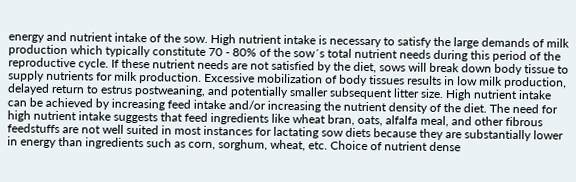energy and nutrient intake of the sow. High nutrient intake is necessary to satisfy the large demands of milk production which typically constitute 70 - 80% of the sow´s total nutrient needs during this period of the reproductive cycle. If these nutrient needs are not satisfied by the diet, sows will break down body tissue to supply nutrients for milk production. Excessive mobilization of body tissues results in low milk production, delayed return to estrus postweaning, and potentially smaller subsequent litter size. High nutrient intake can be achieved by increasing feed intake and/or increasing the nutrient density of the diet. The need for high nutrient intake suggests that feed ingredients like wheat bran, oats, alfalfa meal, and other fibrous feedstuffs are not well suited in most instances for lactating sow diets because they are substantially lower in energy than ingredients such as corn, sorghum, wheat, etc. Choice of nutrient dense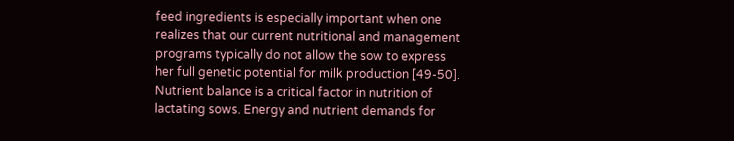feed ingredients is especially important when one realizes that our current nutritional and management programs typically do not allow the sow to express her full genetic potential for milk production [49-50].
Nutrient balance is a critical factor in nutrition of lactating sows. Energy and nutrient demands for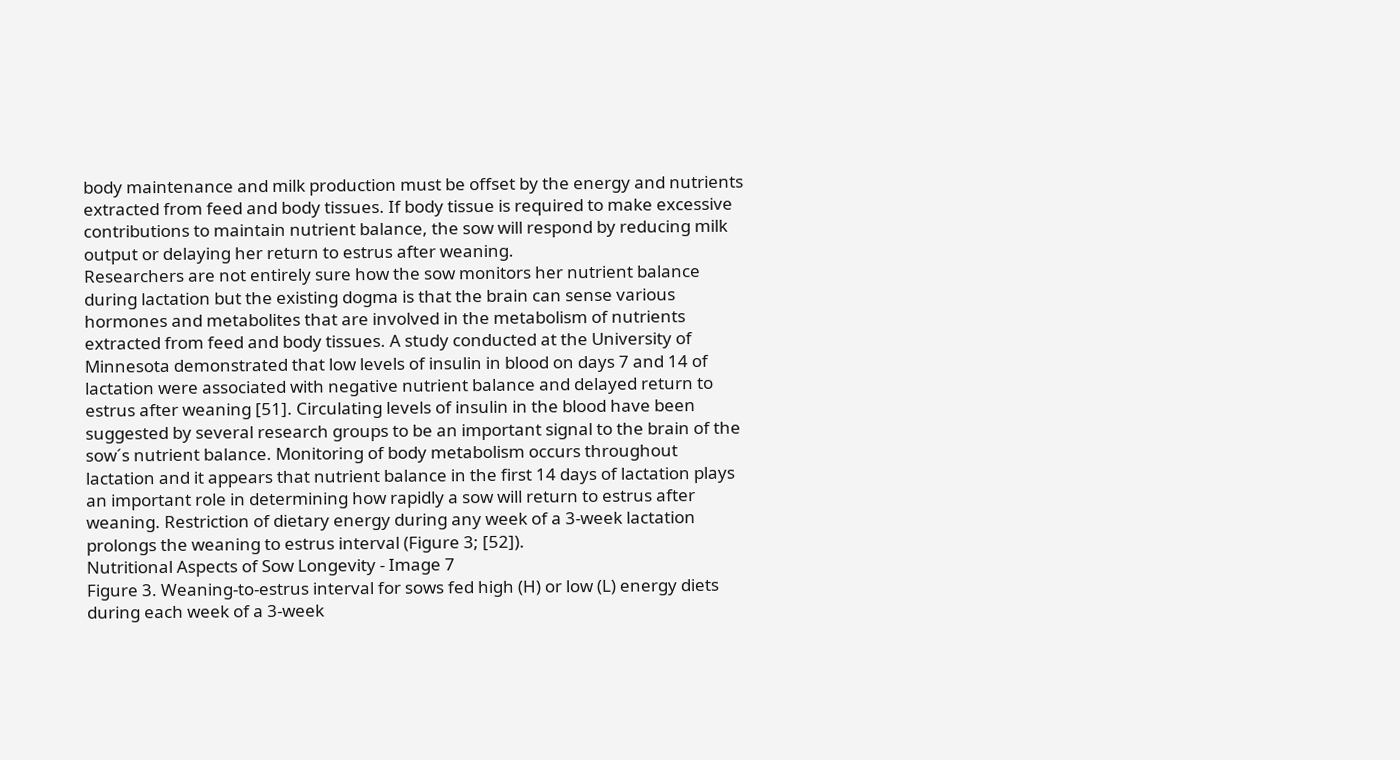body maintenance and milk production must be offset by the energy and nutrients extracted from feed and body tissues. If body tissue is required to make excessive contributions to maintain nutrient balance, the sow will respond by reducing milk output or delaying her return to estrus after weaning.
Researchers are not entirely sure how the sow monitors her nutrient balance during lactation but the existing dogma is that the brain can sense various hormones and metabolites that are involved in the metabolism of nutrients extracted from feed and body tissues. A study conducted at the University of Minnesota demonstrated that low levels of insulin in blood on days 7 and 14 of lactation were associated with negative nutrient balance and delayed return to estrus after weaning [51]. Circulating levels of insulin in the blood have been suggested by several research groups to be an important signal to the brain of the sow´s nutrient balance. Monitoring of body metabolism occurs throughout lactation and it appears that nutrient balance in the first 14 days of lactation plays an important role in determining how rapidly a sow will return to estrus after weaning. Restriction of dietary energy during any week of a 3-week lactation prolongs the weaning to estrus interval (Figure 3; [52]).
Nutritional Aspects of Sow Longevity - Image 7
Figure 3. Weaning-to-estrus interval for sows fed high (H) or low (L) energy diets during each week of a 3-week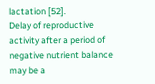lactation [52].
Delay of reproductive activity after a period of negative nutrient balance may be a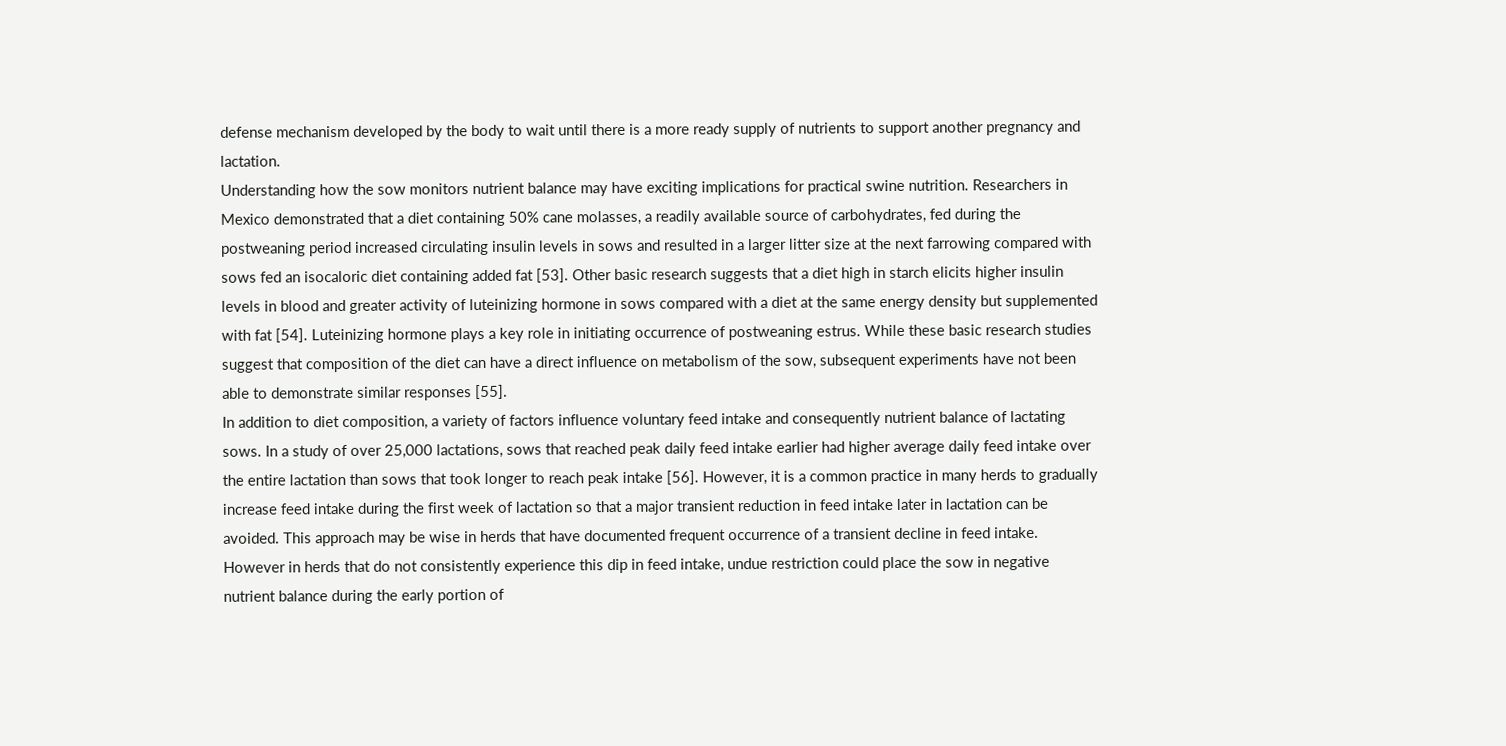defense mechanism developed by the body to wait until there is a more ready supply of nutrients to support another pregnancy and lactation.
Understanding how the sow monitors nutrient balance may have exciting implications for practical swine nutrition. Researchers in Mexico demonstrated that a diet containing 50% cane molasses, a readily available source of carbohydrates, fed during the postweaning period increased circulating insulin levels in sows and resulted in a larger litter size at the next farrowing compared with sows fed an isocaloric diet containing added fat [53]. Other basic research suggests that a diet high in starch elicits higher insulin levels in blood and greater activity of luteinizing hormone in sows compared with a diet at the same energy density but supplemented with fat [54]. Luteinizing hormone plays a key role in initiating occurrence of postweaning estrus. While these basic research studies suggest that composition of the diet can have a direct influence on metabolism of the sow, subsequent experiments have not been able to demonstrate similar responses [55].
In addition to diet composition, a variety of factors influence voluntary feed intake and consequently nutrient balance of lactating sows. In a study of over 25,000 lactations, sows that reached peak daily feed intake earlier had higher average daily feed intake over the entire lactation than sows that took longer to reach peak intake [56]. However, it is a common practice in many herds to gradually increase feed intake during the first week of lactation so that a major transient reduction in feed intake later in lactation can be avoided. This approach may be wise in herds that have documented frequent occurrence of a transient decline in feed intake. However in herds that do not consistently experience this dip in feed intake, undue restriction could place the sow in negative nutrient balance during the early portion of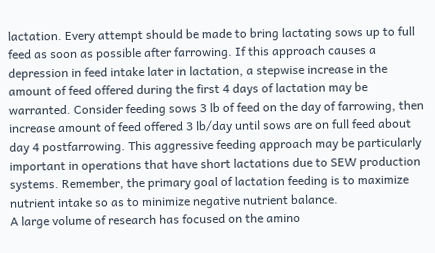lactation. Every attempt should be made to bring lactating sows up to full feed as soon as possible after farrowing. If this approach causes a depression in feed intake later in lactation, a stepwise increase in the amount of feed offered during the first 4 days of lactation may be warranted. Consider feeding sows 3 lb of feed on the day of farrowing, then increase amount of feed offered 3 lb/day until sows are on full feed about day 4 postfarrowing. This aggressive feeding approach may be particularly important in operations that have short lactations due to SEW production systems. Remember, the primary goal of lactation feeding is to maximize nutrient intake so as to minimize negative nutrient balance.
A large volume of research has focused on the amino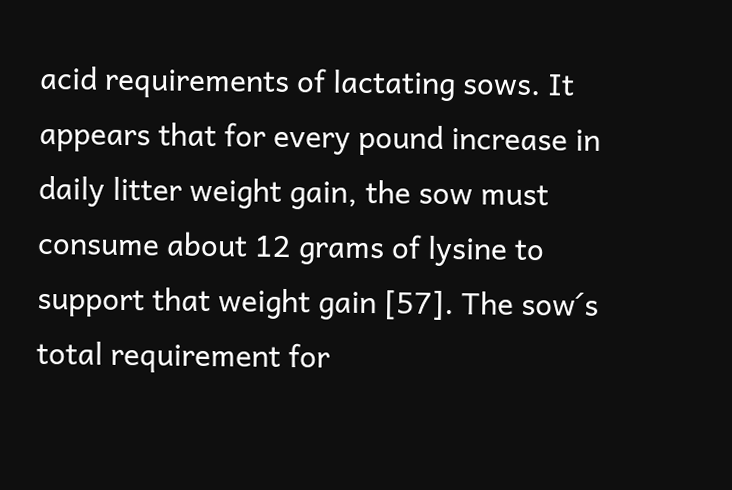acid requirements of lactating sows. It appears that for every pound increase in daily litter weight gain, the sow must consume about 12 grams of lysine to support that weight gain [57]. The sow´s total requirement for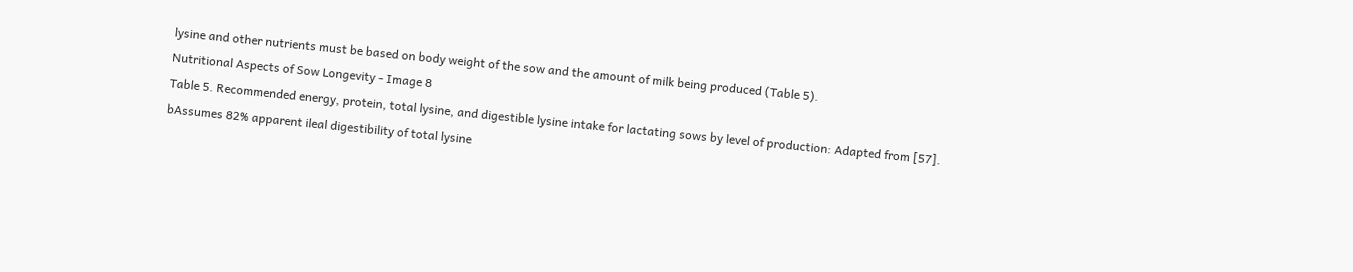lysine and other nutrients must be based on body weight of the sow and the amount of milk being produced (Table 5).
Nutritional Aspects of Sow Longevity - Image 8
Table 5. Recommended energy, protein, total lysine, and digestible lysine intake for lactating sows by level of production: Adapted from [57]. bAssumes 82% apparent ileal digestibility of total lysine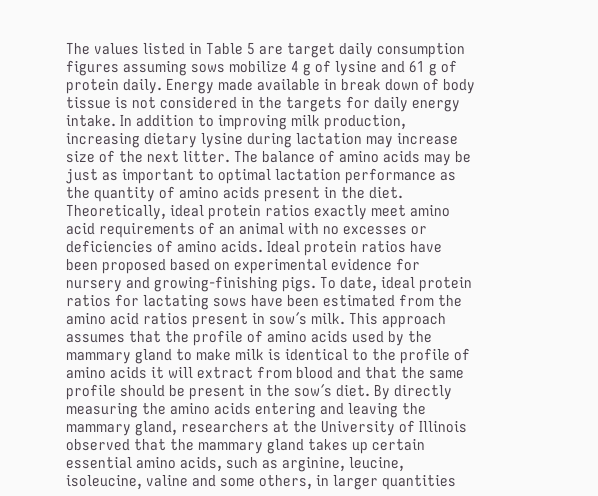The values listed in Table 5 are target daily consumption figures assuming sows mobilize 4 g of lysine and 61 g of protein daily. Energy made available in break down of body tissue is not considered in the targets for daily energy intake. In addition to improving milk production, increasing dietary lysine during lactation may increase size of the next litter. The balance of amino acids may be just as important to optimal lactation performance as the quantity of amino acids present in the diet.
Theoretically, ideal protein ratios exactly meet amino acid requirements of an animal with no excesses or deficiencies of amino acids. Ideal protein ratios have been proposed based on experimental evidence for nursery and growing-finishing pigs. To date, ideal protein ratios for lactating sows have been estimated from the amino acid ratios present in sow´s milk. This approach assumes that the profile of amino acids used by the mammary gland to make milk is identical to the profile of amino acids it will extract from blood and that the same profile should be present in the sow´s diet. By directly measuring the amino acids entering and leaving the mammary gland, researchers at the University of Illinois observed that the mammary gland takes up certain essential amino acids, such as arginine, leucine, isoleucine, valine and some others, in larger quantities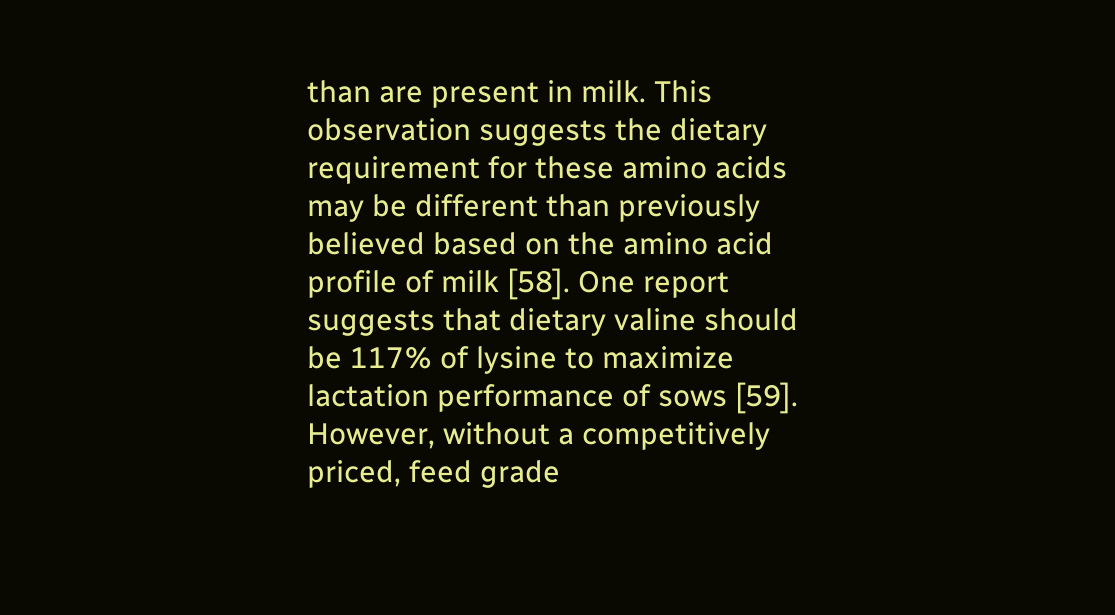than are present in milk. This observation suggests the dietary requirement for these amino acids may be different than previously believed based on the amino acid profile of milk [58]. One report suggests that dietary valine should be 117% of lysine to maximize lactation performance of sows [59]. However, without a competitively priced, feed grade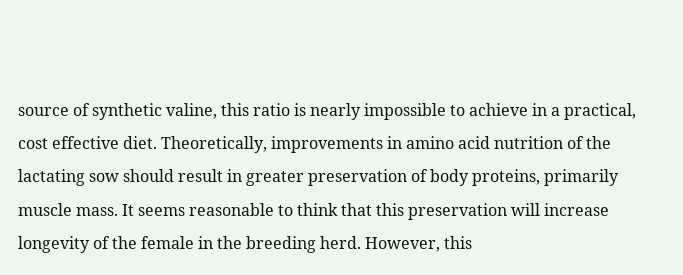source of synthetic valine, this ratio is nearly impossible to achieve in a practical, cost effective diet. Theoretically, improvements in amino acid nutrition of the lactating sow should result in greater preservation of body proteins, primarily muscle mass. It seems reasonable to think that this preservation will increase longevity of the female in the breeding herd. However, this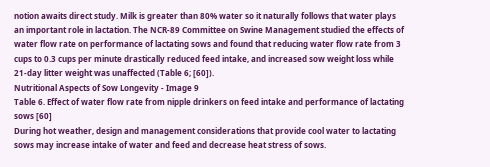notion awaits direct study. Milk is greater than 80% water so it naturally follows that water plays an important role in lactation. The NCR-89 Committee on Swine Management studied the effects of water flow rate on performance of lactating sows and found that reducing water flow rate from 3 cups to 0.3 cups per minute drastically reduced feed intake, and increased sow weight loss while 21-day litter weight was unaffected (Table 6; [60]).
Nutritional Aspects of Sow Longevity - Image 9
Table 6. Effect of water flow rate from nipple drinkers on feed intake and performance of lactating sows [60]
During hot weather, design and management considerations that provide cool water to lactating sows may increase intake of water and feed and decrease heat stress of sows.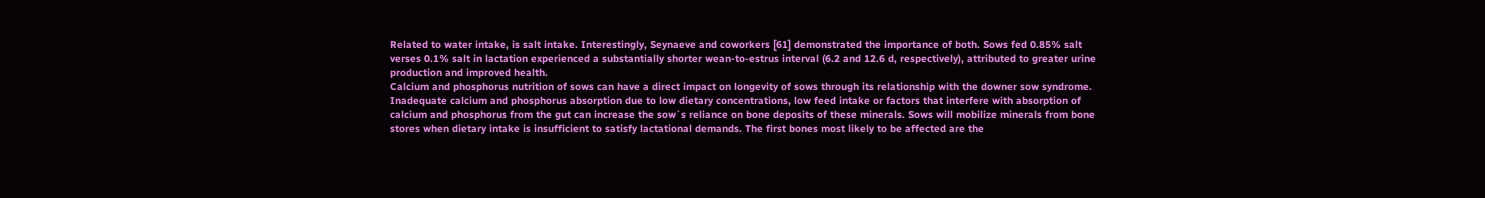Related to water intake, is salt intake. Interestingly, Seynaeve and coworkers [61] demonstrated the importance of both. Sows fed 0.85% salt verses 0.1% salt in lactation experienced a substantially shorter wean-to-estrus interval (6.2 and 12.6 d, respectively), attributed to greater urine production and improved health.
Calcium and phosphorus nutrition of sows can have a direct impact on longevity of sows through its relationship with the downer sow syndrome. Inadequate calcium and phosphorus absorption due to low dietary concentrations, low feed intake or factors that interfere with absorption of calcium and phosphorus from the gut can increase the sow´s reliance on bone deposits of these minerals. Sows will mobilize minerals from bone stores when dietary intake is insufficient to satisfy lactational demands. The first bones most likely to be affected are the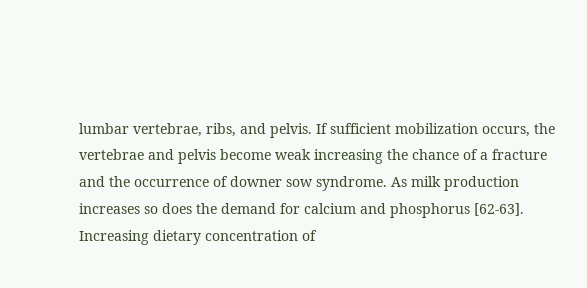lumbar vertebrae, ribs, and pelvis. If sufficient mobilization occurs, the vertebrae and pelvis become weak increasing the chance of a fracture and the occurrence of downer sow syndrome. As milk production increases so does the demand for calcium and phosphorus [62-63]. Increasing dietary concentration of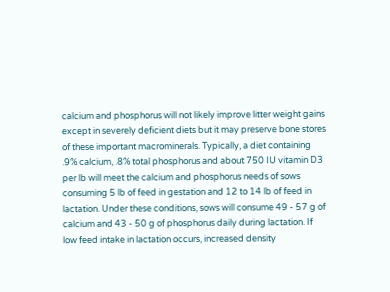calcium and phosphorus will not likely improve litter weight gains except in severely deficient diets but it may preserve bone stores of these important macrominerals. Typically, a diet containing .9% calcium, .8% total phosphorus and about 750 IU vitamin D3 per lb will meet the calcium and phosphorus needs of sows consuming 5 lb of feed in gestation and 12 to 14 lb of feed in lactation. Under these conditions, sows will consume 49 - 57 g of calcium and 43 - 50 g of phosphorus daily during lactation. If low feed intake in lactation occurs, increased density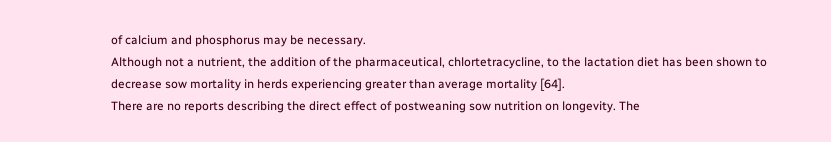of calcium and phosphorus may be necessary.
Although not a nutrient, the addition of the pharmaceutical, chlortetracycline, to the lactation diet has been shown to decrease sow mortality in herds experiencing greater than average mortality [64].
There are no reports describing the direct effect of postweaning sow nutrition on longevity. The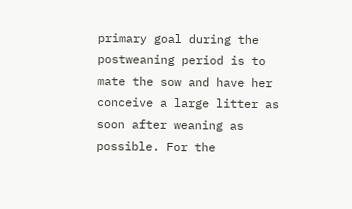primary goal during the postweaning period is to mate the sow and have her conceive a large litter as soon after weaning as possible. For the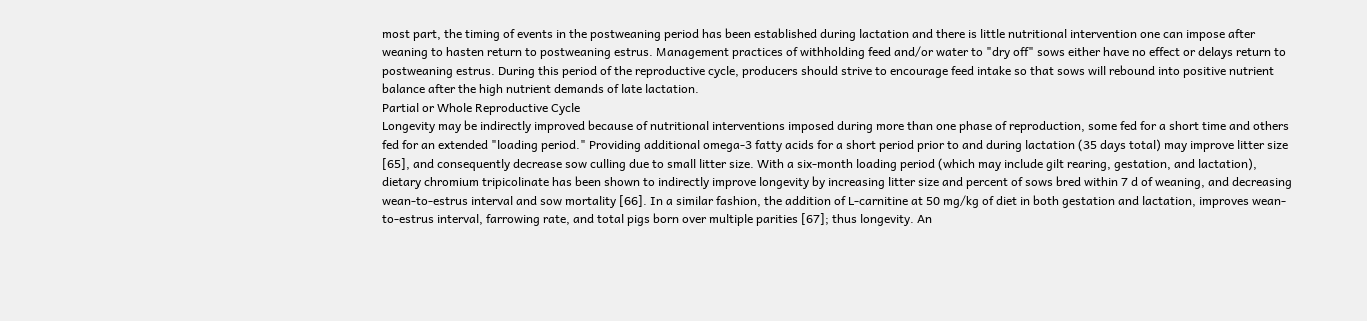most part, the timing of events in the postweaning period has been established during lactation and there is little nutritional intervention one can impose after weaning to hasten return to postweaning estrus. Management practices of withholding feed and/or water to "dry off" sows either have no effect or delays return to postweaning estrus. During this period of the reproductive cycle, producers should strive to encourage feed intake so that sows will rebound into positive nutrient balance after the high nutrient demands of late lactation.
Partial or Whole Reproductive Cycle
Longevity may be indirectly improved because of nutritional interventions imposed during more than one phase of reproduction, some fed for a short time and others fed for an extended "loading period." Providing additional omega-3 fatty acids for a short period prior to and during lactation (35 days total) may improve litter size [65], and consequently decrease sow culling due to small litter size. With a six-month loading period (which may include gilt rearing, gestation, and lactation), dietary chromium tripicolinate has been shown to indirectly improve longevity by increasing litter size and percent of sows bred within 7 d of weaning, and decreasing wean-to-estrus interval and sow mortality [66]. In a similar fashion, the addition of L-carnitine at 50 mg/kg of diet in both gestation and lactation, improves wean-to-estrus interval, farrowing rate, and total pigs born over multiple parities [67]; thus longevity. An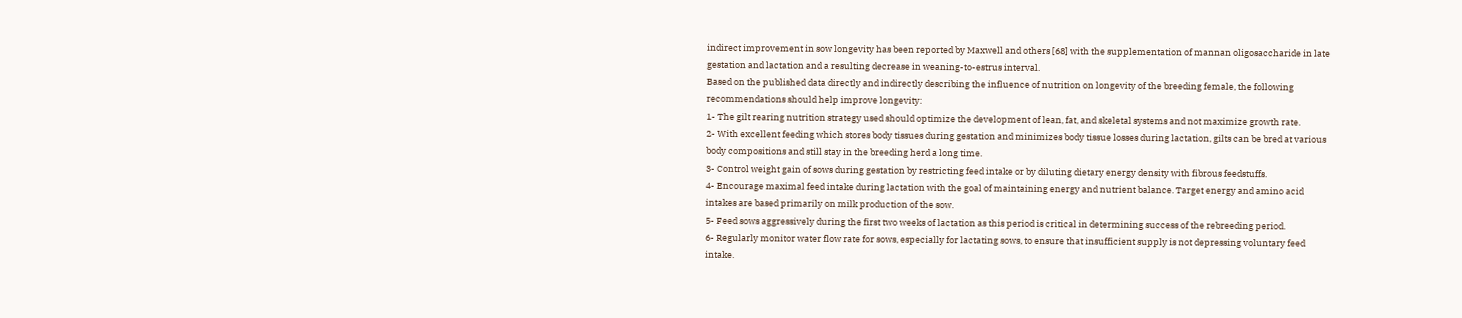indirect improvement in sow longevity has been reported by Maxwell and others [68] with the supplementation of mannan oligosaccharide in late gestation and lactation and a resulting decrease in weaning-to-estrus interval.
Based on the published data directly and indirectly describing the influence of nutrition on longevity of the breeding female, the following recommendations should help improve longevity:
1- The gilt rearing nutrition strategy used should optimize the development of lean, fat, and skeletal systems and not maximize growth rate.
2- With excellent feeding which stores body tissues during gestation and minimizes body tissue losses during lactation, gilts can be bred at various body compositions and still stay in the breeding herd a long time.
3- Control weight gain of sows during gestation by restricting feed intake or by diluting dietary energy density with fibrous feedstuffs.
4- Encourage maximal feed intake during lactation with the goal of maintaining energy and nutrient balance. Target energy and amino acid intakes are based primarily on milk production of the sow.
5- Feed sows aggressively during the first two weeks of lactation as this period is critical in determining success of the rebreeding period.
6- Regularly monitor water flow rate for sows, especially for lactating sows, to ensure that insufficient supply is not depressing voluntary feed intake.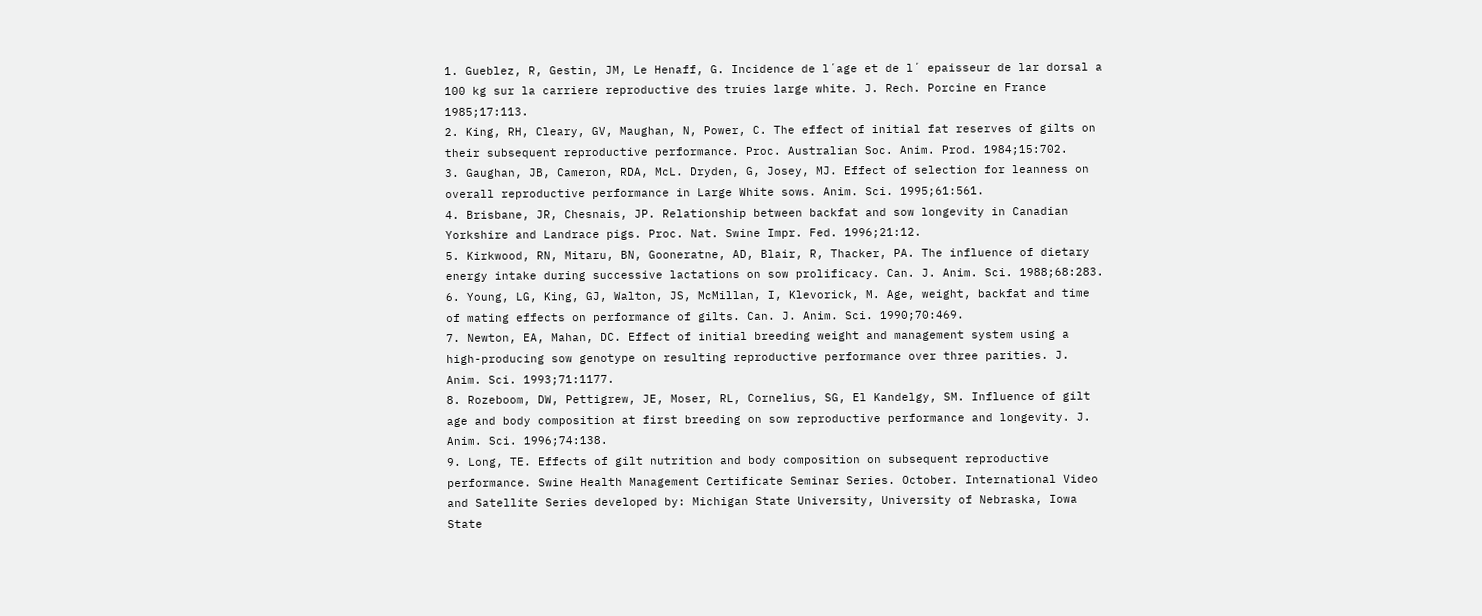1. Gueblez, R, Gestin, JM, Le Henaff, G. Incidence de l´age et de l´ epaisseur de lar dorsal a 100 kg sur la carriere reproductive des truies large white. J. Rech. Porcine en France 1985;17:113.
2. King, RH, Cleary, GV, Maughan, N, Power, C. The effect of initial fat reserves of gilts on their subsequent reproductive performance. Proc. Australian Soc. Anim. Prod. 1984;15:702.
3. Gaughan, JB, Cameron, RDA, McL. Dryden, G, Josey, MJ. Effect of selection for leanness on overall reproductive performance in Large White sows. Anim. Sci. 1995;61:561.
4. Brisbane, JR, Chesnais, JP. Relationship between backfat and sow longevity in Canadian Yorkshire and Landrace pigs. Proc. Nat. Swine Impr. Fed. 1996;21:12.
5. Kirkwood, RN, Mitaru, BN, Gooneratne, AD, Blair, R, Thacker, PA. The influence of dietary energy intake during successive lactations on sow prolificacy. Can. J. Anim. Sci. 1988;68:283.
6. Young, LG, King, GJ, Walton, JS, McMillan, I, Klevorick, M. Age, weight, backfat and time of mating effects on performance of gilts. Can. J. Anim. Sci. 1990;70:469.
7. Newton, EA, Mahan, DC. Effect of initial breeding weight and management system using a high-producing sow genotype on resulting reproductive performance over three parities. J. Anim. Sci. 1993;71:1177.
8. Rozeboom, DW, Pettigrew, JE, Moser, RL, Cornelius, SG, El Kandelgy, SM. Influence of gilt age and body composition at first breeding on sow reproductive performance and longevity. J. Anim. Sci. 1996;74:138.
9. Long, TE. Effects of gilt nutrition and body composition on subsequent reproductive performance. Swine Health Management Certificate Seminar Series. October. International Video and Satellite Series developed by: Michigan State University, University of Nebraska, Iowa State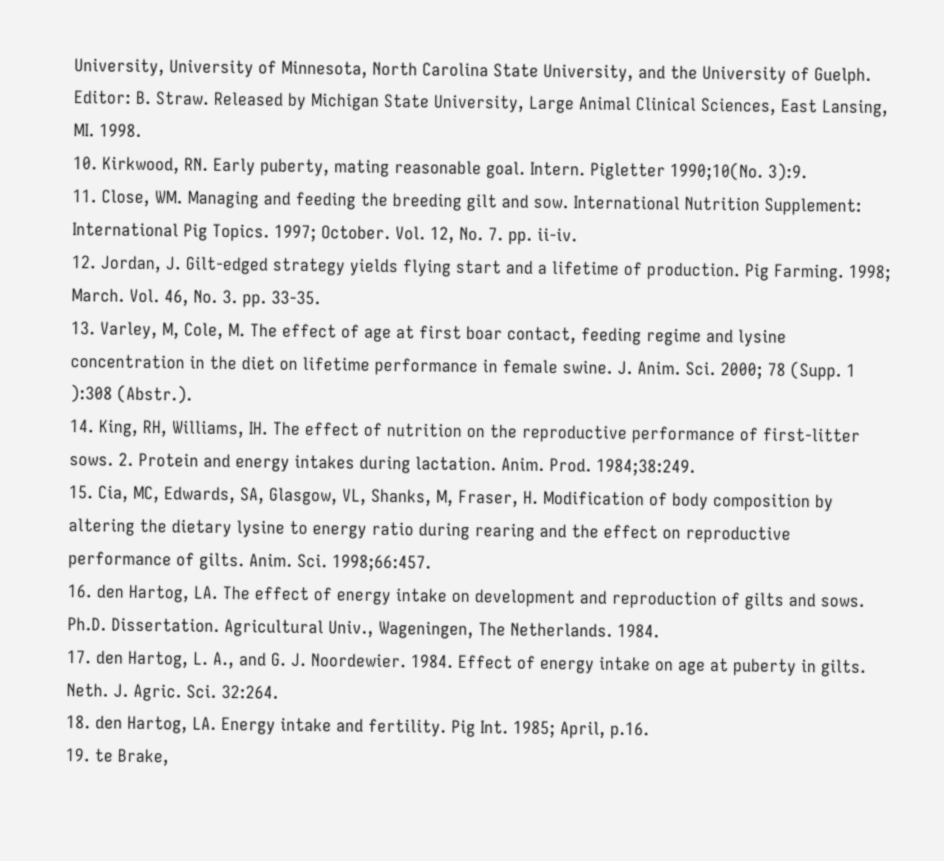University, University of Minnesota, North Carolina State University, and the University of Guelph. Editor: B. Straw. Released by Michigan State University, Large Animal Clinical Sciences, East Lansing, MI. 1998.
10. Kirkwood, RN. Early puberty, mating reasonable goal. Intern. Pigletter 1990;10(No. 3):9.
11. Close, WM. Managing and feeding the breeding gilt and sow. International Nutrition Supplement: International Pig Topics. 1997; October. Vol. 12, No. 7. pp. ii-iv.
12. Jordan, J. Gilt-edged strategy yields flying start and a lifetime of production. Pig Farming. 1998; March. Vol. 46, No. 3. pp. 33-35.
13. Varley, M, Cole, M. The effect of age at first boar contact, feeding regime and lysine concentration in the diet on lifetime performance in female swine. J. Anim. Sci. 2000; 78 (Supp. 1 ):308 (Abstr.).
14. King, RH, Williams, IH. The effect of nutrition on the reproductive performance of first-litter sows. 2. Protein and energy intakes during lactation. Anim. Prod. 1984;38:249.
15. Cia, MC, Edwards, SA, Glasgow, VL, Shanks, M, Fraser, H. Modification of body composition by altering the dietary lysine to energy ratio during rearing and the effect on reproductive performance of gilts. Anim. Sci. 1998;66:457.
16. den Hartog, LA. The effect of energy intake on development and reproduction of gilts and sows. Ph.D. Dissertation. Agricultural Univ., Wageningen, The Netherlands. 1984.
17. den Hartog, L. A., and G. J. Noordewier. 1984. Effect of energy intake on age at puberty in gilts. Neth. J. Agric. Sci. 32:264.
18. den Hartog, LA. Energy intake and fertility. Pig Int. 1985; April, p.16.
19. te Brake,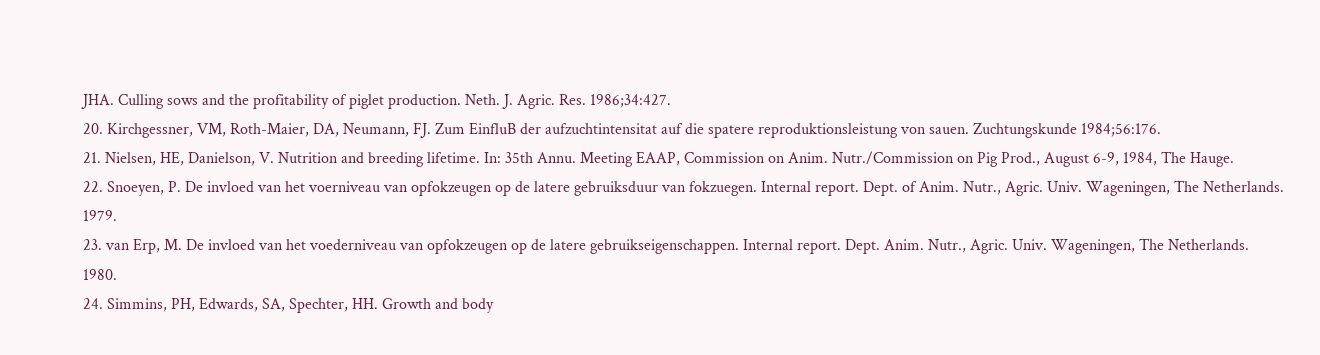JHA. Culling sows and the profitability of piglet production. Neth. J. Agric. Res. 1986;34:427.
20. Kirchgessner, VM, Roth-Maier, DA, Neumann, FJ. Zum EinfluB der aufzuchtintensitat auf die spatere reproduktionsleistung von sauen. Zuchtungskunde 1984;56:176.
21. Nielsen, HE, Danielson, V. Nutrition and breeding lifetime. In: 35th Annu. Meeting EAAP, Commission on Anim. Nutr./Commission on Pig Prod., August 6-9, 1984, The Hauge.
22. Snoeyen, P. De invloed van het voerniveau van opfokzeugen op de latere gebruiksduur van fokzuegen. Internal report. Dept. of Anim. Nutr., Agric. Univ. Wageningen, The Netherlands. 1979.
23. van Erp, M. De invloed van het voederniveau van opfokzeugen op de latere gebruikseigenschappen. Internal report. Dept. Anim. Nutr., Agric. Univ. Wageningen, The Netherlands. 1980.
24. Simmins, PH, Edwards, SA, Spechter, HH. Growth and body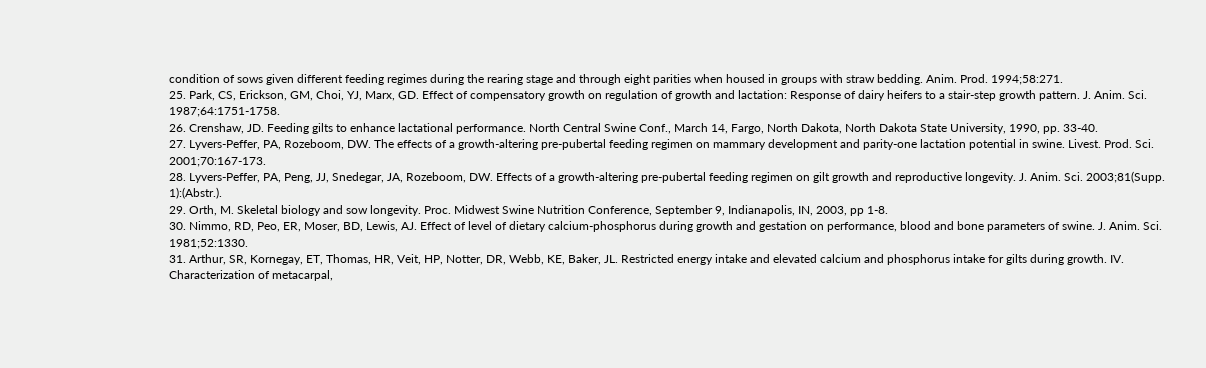condition of sows given different feeding regimes during the rearing stage and through eight parities when housed in groups with straw bedding. Anim. Prod. 1994;58:271.
25. Park, CS, Erickson, GM, Choi, YJ, Marx, GD. Effect of compensatory growth on regulation of growth and lactation: Response of dairy heifers to a stair-step growth pattern. J. Anim. Sci. 1987;64:1751-1758.
26. Crenshaw, JD. Feeding gilts to enhance lactational performance. North Central Swine Conf., March 14, Fargo, North Dakota, North Dakota State University, 1990, pp. 33-40.
27. Lyvers-Peffer, PA, Rozeboom, DW. The effects of a growth-altering pre-pubertal feeding regimen on mammary development and parity-one lactation potential in swine. Livest. Prod. Sci. 2001;70:167-173.
28. Lyvers-Peffer, PA, Peng, JJ, Snedegar, JA, Rozeboom, DW. Effects of a growth-altering pre-pubertal feeding regimen on gilt growth and reproductive longevity. J. Anim. Sci. 2003;81(Supp. 1):(Abstr.).
29. Orth, M. Skeletal biology and sow longevity. Proc. Midwest Swine Nutrition Conference, September 9, Indianapolis, IN, 2003, pp 1-8.
30. Nimmo, RD, Peo, ER, Moser, BD, Lewis, AJ. Effect of level of dietary calcium-phosphorus during growth and gestation on performance, blood and bone parameters of swine. J. Anim. Sci. 1981;52:1330.
31. Arthur, SR, Kornegay, ET, Thomas, HR, Veit, HP, Notter, DR, Webb, KE, Baker, JL. Restricted energy intake and elevated calcium and phosphorus intake for gilts during growth. IV. Characterization of metacarpal,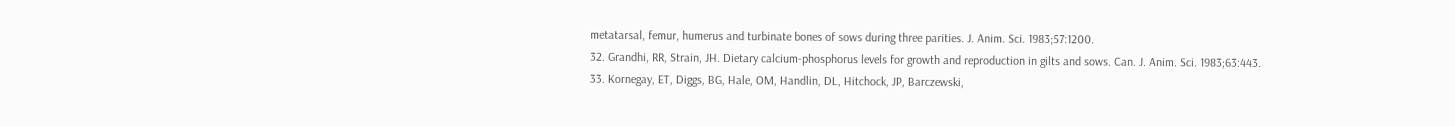metatarsal, femur, humerus and turbinate bones of sows during three parities. J. Anim. Sci. 1983;57:1200.
32. Grandhi, RR, Strain, JH. Dietary calcium-phosphorus levels for growth and reproduction in gilts and sows. Can. J. Anim. Sci. 1983;63:443.
33. Kornegay, ET, Diggs, BG, Hale, OM, Handlin, DL, Hitchock, JP, Barczewski,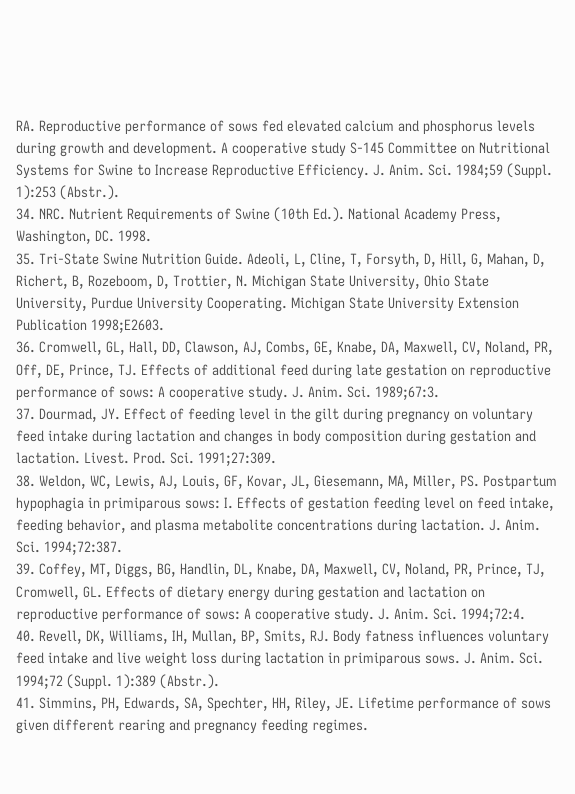RA. Reproductive performance of sows fed elevated calcium and phosphorus levels during growth and development. A cooperative study S-145 Committee on Nutritional Systems for Swine to Increase Reproductive Efficiency. J. Anim. Sci. 1984;59 (Suppl. 1):253 (Abstr.).
34. NRC. Nutrient Requirements of Swine (10th Ed.). National Academy Press, Washington, DC. 1998.
35. Tri-State Swine Nutrition Guide. Adeoli, L, Cline, T, Forsyth, D, Hill, G, Mahan, D, Richert, B, Rozeboom, D, Trottier, N. Michigan State University, Ohio State University, Purdue University Cooperating. Michigan State University Extension Publication 1998;E2603.
36. Cromwell, GL, Hall, DD, Clawson, AJ, Combs, GE, Knabe, DA, Maxwell, CV, Noland, PR, Off, DE, Prince, TJ. Effects of additional feed during late gestation on reproductive performance of sows: A cooperative study. J. Anim. Sci. 1989;67:3.
37. Dourmad, JY. Effect of feeding level in the gilt during pregnancy on voluntary feed intake during lactation and changes in body composition during gestation and lactation. Livest. Prod. Sci. 1991;27:309.
38. Weldon, WC, Lewis, AJ, Louis, GF, Kovar, JL, Giesemann, MA, Miller, PS. Postpartum hypophagia in primiparous sows: I. Effects of gestation feeding level on feed intake, feeding behavior, and plasma metabolite concentrations during lactation. J. Anim. Sci. 1994;72:387.
39. Coffey, MT, Diggs, BG, Handlin, DL, Knabe, DA, Maxwell, CV, Noland, PR, Prince, TJ, Cromwell, GL. Effects of dietary energy during gestation and lactation on reproductive performance of sows: A cooperative study. J. Anim. Sci. 1994;72:4.
40. Revell, DK, Williams, IH, Mullan, BP, Smits, RJ. Body fatness influences voluntary feed intake and live weight loss during lactation in primiparous sows. J. Anim. Sci. 1994;72 (Suppl. 1):389 (Abstr.).
41. Simmins, PH, Edwards, SA, Spechter, HH, Riley, JE. Lifetime performance of sows given different rearing and pregnancy feeding regimes.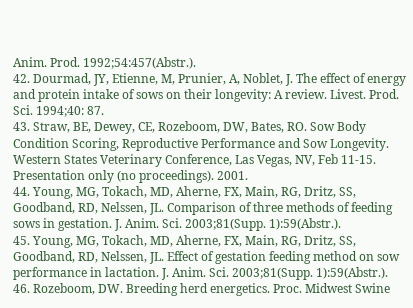Anim. Prod. 1992;54:457(Abstr.).
42. Dourmad, JY, Etienne, M, Prunier, A, Noblet, J. The effect of energy and protein intake of sows on their longevity: A review. Livest. Prod. Sci. 1994;40: 87.
43. Straw, BE, Dewey, CE, Rozeboom, DW, Bates, RO. Sow Body Condition Scoring, Reproductive Performance and Sow Longevity. Western States Veterinary Conference, Las Vegas, NV, Feb 11-15. Presentation only (no proceedings). 2001.
44. Young, MG, Tokach, MD, Aherne, FX, Main, RG, Dritz, SS, Goodband, RD, Nelssen, JL. Comparison of three methods of feeding sows in gestation. J. Anim. Sci. 2003;81(Supp. 1):59(Abstr.).
45. Young, MG, Tokach, MD, Aherne, FX, Main, RG, Dritz, SS, Goodband, RD, Nelssen, JL. Effect of gestation feeding method on sow performance in lactation. J. Anim. Sci. 2003;81(Supp. 1):59(Abstr.).
46. Rozeboom, DW. Breeding herd energetics. Proc. Midwest Swine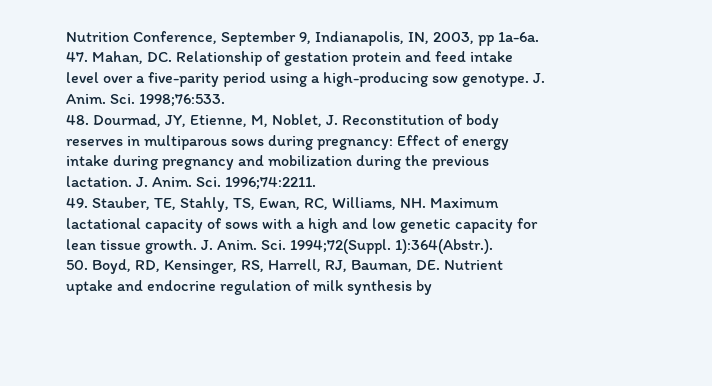Nutrition Conference, September 9, Indianapolis, IN, 2003, pp 1a-6a.
47. Mahan, DC. Relationship of gestation protein and feed intake level over a five-parity period using a high-producing sow genotype. J. Anim. Sci. 1998;76:533.
48. Dourmad, JY, Etienne, M, Noblet, J. Reconstitution of body reserves in multiparous sows during pregnancy: Effect of energy intake during pregnancy and mobilization during the previous lactation. J. Anim. Sci. 1996;74:2211.
49. Stauber, TE, Stahly, TS, Ewan, RC, Williams, NH. Maximum lactational capacity of sows with a high and low genetic capacity for lean tissue growth. J. Anim. Sci. 1994;72(Suppl. 1):364(Abstr.).
50. Boyd, RD, Kensinger, RS, Harrell, RJ, Bauman, DE. Nutrient uptake and endocrine regulation of milk synthesis by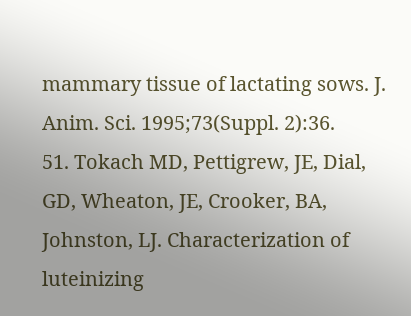mammary tissue of lactating sows. J. Anim. Sci. 1995;73(Suppl. 2):36.
51. Tokach MD, Pettigrew, JE, Dial, GD, Wheaton, JE, Crooker, BA, Johnston, LJ. Characterization of luteinizing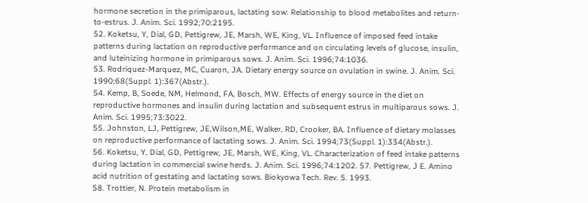hormone secretion in the primiparous, lactating sow: Relationship to blood metabolites and return-to-estrus. J. Anim. Sci. 1992;70:2195.
52. Koketsu, Y, Dial, GD, Pettigrew, JE, Marsh, WE, King, VL. Influence of imposed feed intake patterns during lactation on reproductive performance and on circulating levels of glucose, insulin, and luteinizing hormone in primiparous sows. J. Anim. Sci. 1996;74:1036.
53. Rodriquez-Marquez, MC, Cuaron, JA. Dietary energy source on ovulation in swine. J. Anim. Sci. 1990;68(Suppl. 1):367(Abstr.).
54. Kemp, B, Soede, NM, Helmond, FA, Bosch, MW. Effects of energy source in the diet on reproductive hormones and insulin during lactation and subsequent estrus in multiparous sows. J. Anim. Sci. 1995;73:3022.
55. Johnston, LJ, Pettigrew, JE,Wilson,ME, Walker, RD, Crooker, BA. Influence of dietary molasses on reproductive performance of lactating sows. J. Anim. Sci. 1994;73(Suppl. 1):334(Abstr.).
56. Koketsu, Y, Dial, GD, Pettigrew, JE, Marsh, WE, King, VL. Characterization of feed intake patterns during lactation in commercial swine herds. J. Anim. Sci. 1996;74:1202. 57. Pettigrew, J E. Amino acid nutrition of gestating and lactating sows. Biokyowa Tech. Rev. 5. 1993.
58. Trottier, N. Protein metabolism in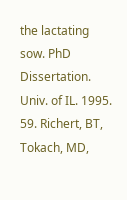the lactating sow. PhD Dissertation. Univ. of IL. 1995.
59. Richert, BT, Tokach, MD,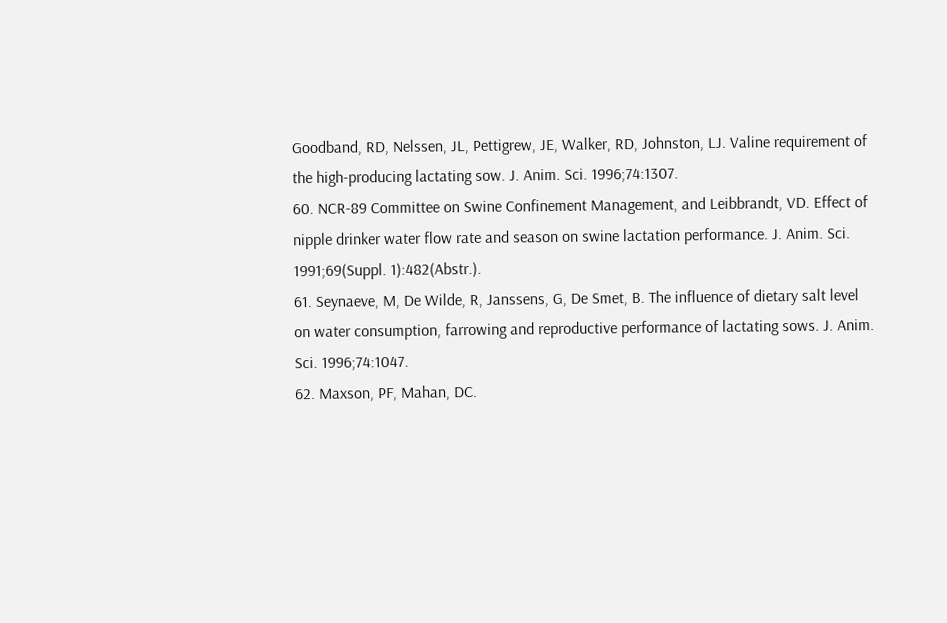Goodband, RD, Nelssen, JL, Pettigrew, JE, Walker, RD, Johnston, LJ. Valine requirement of the high-producing lactating sow. J. Anim. Sci. 1996;74:1307.
60. NCR-89 Committee on Swine Confinement Management, and Leibbrandt, VD. Effect of nipple drinker water flow rate and season on swine lactation performance. J. Anim. Sci. 1991;69(Suppl. 1):482(Abstr.).
61. Seynaeve, M, De Wilde, R, Janssens, G, De Smet, B. The influence of dietary salt level on water consumption, farrowing and reproductive performance of lactating sows. J. Anim. Sci. 1996;74:1047.
62. Maxson, PF, Mahan, DC.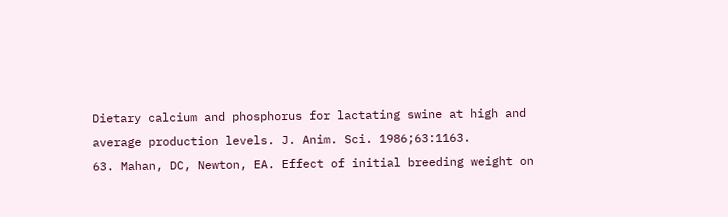Dietary calcium and phosphorus for lactating swine at high and average production levels. J. Anim. Sci. 1986;63:1163.
63. Mahan, DC, Newton, EA. Effect of initial breeding weight on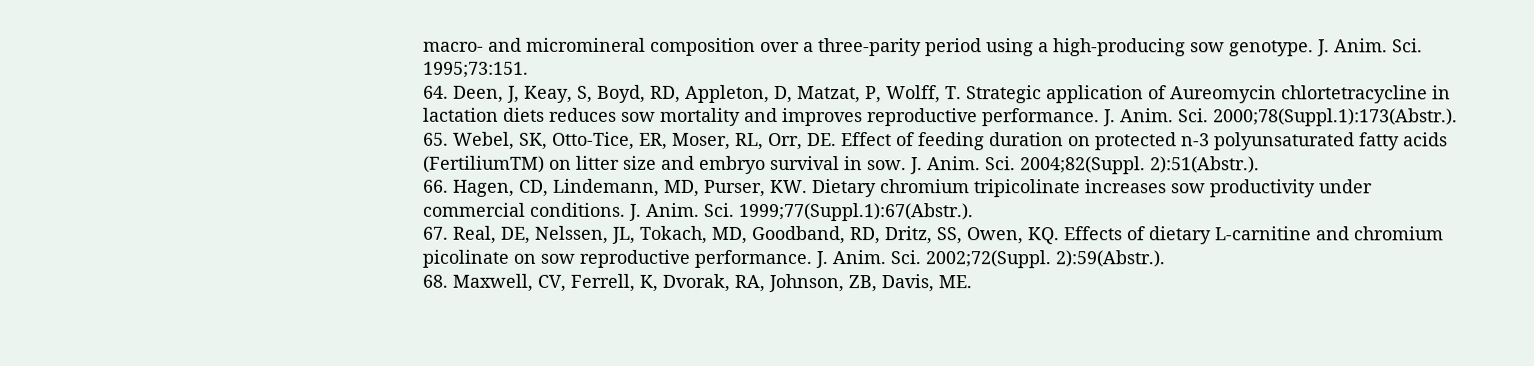macro- and micromineral composition over a three-parity period using a high-producing sow genotype. J. Anim. Sci. 1995;73:151.
64. Deen, J, Keay, S, Boyd, RD, Appleton, D, Matzat, P, Wolff, T. Strategic application of Aureomycin chlortetracycline in lactation diets reduces sow mortality and improves reproductive performance. J. Anim. Sci. 2000;78(Suppl.1):173(Abstr.).
65. Webel, SK, Otto-Tice, ER, Moser, RL, Orr, DE. Effect of feeding duration on protected n-3 polyunsaturated fatty acids (FertiliumTM) on litter size and embryo survival in sow. J. Anim. Sci. 2004;82(Suppl. 2):51(Abstr.).
66. Hagen, CD, Lindemann, MD, Purser, KW. Dietary chromium tripicolinate increases sow productivity under commercial conditions. J. Anim. Sci. 1999;77(Suppl.1):67(Abstr.).
67. Real, DE, Nelssen, JL, Tokach, MD, Goodband, RD, Dritz, SS, Owen, KQ. Effects of dietary L-carnitine and chromium picolinate on sow reproductive performance. J. Anim. Sci. 2002;72(Suppl. 2):59(Abstr.).
68. Maxwell, CV, Ferrell, K, Dvorak, RA, Johnson, ZB, Davis, ME.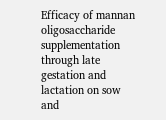Efficacy of mannan oligosaccharide supplementation through late gestation and lactation on sow and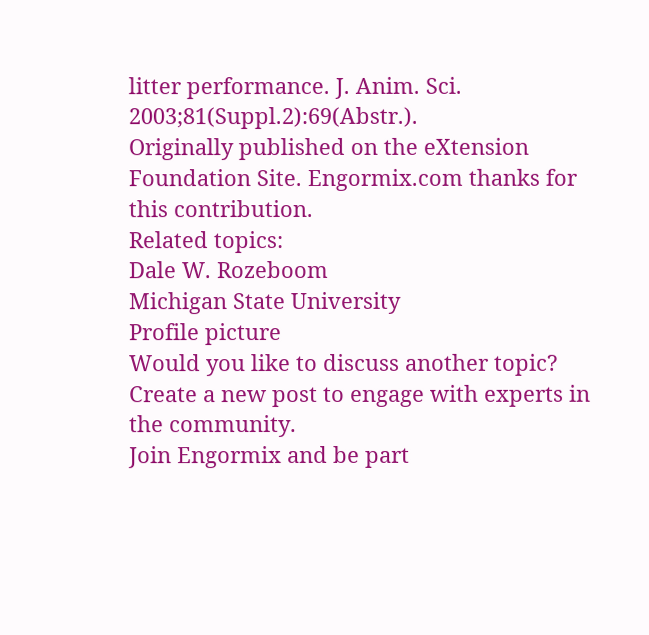litter performance. J. Anim. Sci. 2003;81(Suppl.2):69(Abstr.).
Originally published on the eXtension Foundation Site. Engormix.com thanks for this contribution.
Related topics:
Dale W. Rozeboom
Michigan State University
Profile picture
Would you like to discuss another topic? Create a new post to engage with experts in the community.
Join Engormix and be part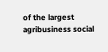of the largest agribusiness social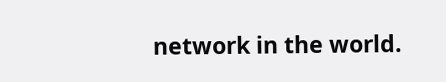network in the world.